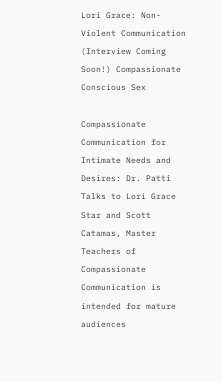Lori Grace: Non-Violent Communication (Interview Coming Soon!) Compassionate Conscious Sex

Compassionate Communication for Intimate Needs and Desires: Dr. Patti Talks to Lori Grace Star and Scott Catamas, Master Teachers of Compassionate Communication is intended for mature audiences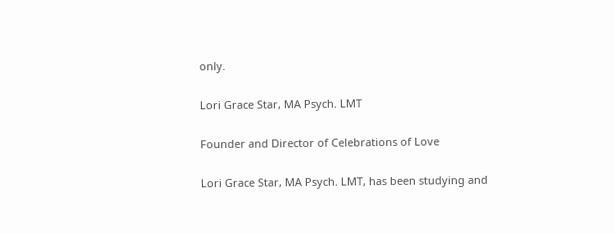only.

Lori Grace Star, MA Psych. LMT

Founder and Director of Celebrations of Love

Lori Grace Star, MA Psych. LMT, has been studying and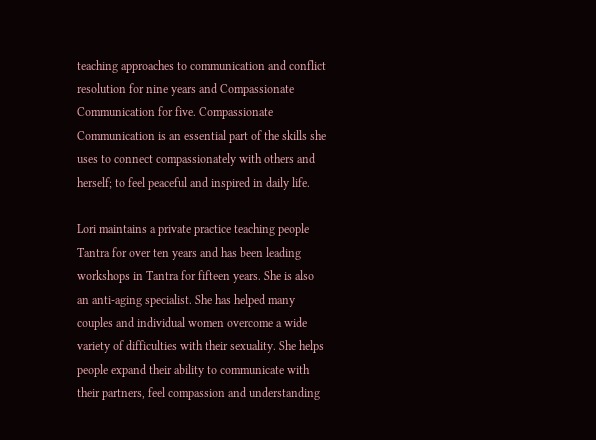teaching approaches to communication and conflict resolution for nine years and Compassionate Communication for five. Compassionate Communication is an essential part of the skills she uses to connect compassionately with others and herself; to feel peaceful and inspired in daily life.

Lori maintains a private practice teaching people Tantra for over ten years and has been leading workshops in Tantra for fifteen years. She is also an anti-aging specialist. She has helped many couples and individual women overcome a wide variety of difficulties with their sexuality. She helps people expand their ability to communicate with their partners, feel compassion and understanding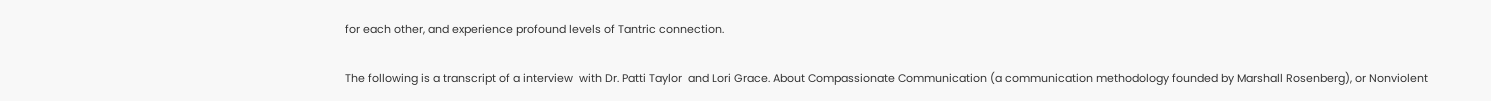for each other, and experience profound levels of Tantric connection.

The following is a transcript of a interview  with Dr. Patti Taylor  and Lori Grace. About Compassionate Communication (a communication methodology founded by Marshall Rosenberg), or Nonviolent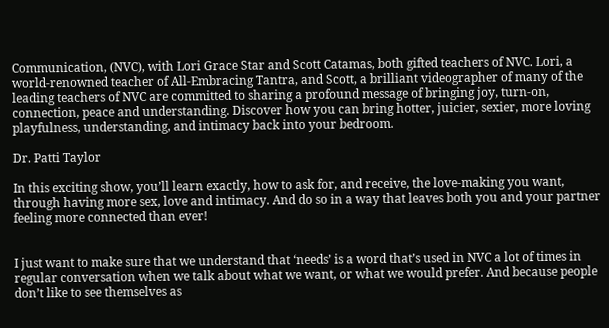Communication, (NVC), with Lori Grace Star and Scott Catamas, both gifted teachers of NVC. Lori, a world-renowned teacher of All-Embracing Tantra, and Scott, a brilliant videographer of many of the leading teachers of NVC are committed to sharing a profound message of bringing joy, turn-on, connection, peace and understanding. Discover how you can bring hotter, juicier, sexier, more loving playfulness, understanding, and intimacy back into your bedroom.

Dr. Patti Taylor

In this exciting show, you’ll learn exactly, how to ask for, and receive, the love-making you want, through having more sex, love and intimacy. And do so in a way that leaves both you and your partner feeling more connected than ever!


I just want to make sure that we understand that ‘needs’ is a word that’s used in NVC a lot of times in regular conversation when we talk about what we want, or what we would prefer. And because people don’t like to see themselves as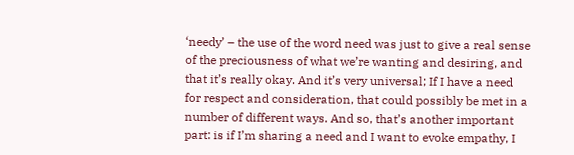‘needy’ – the use of the word need was just to give a real sense of the preciousness of what we’re wanting and desiring, and that it’s really okay. And it’s very universal; If I have a need for respect and consideration, that could possibly be met in a number of different ways. And so, that’s another important part: is if I’m sharing a need and I want to evoke empathy, I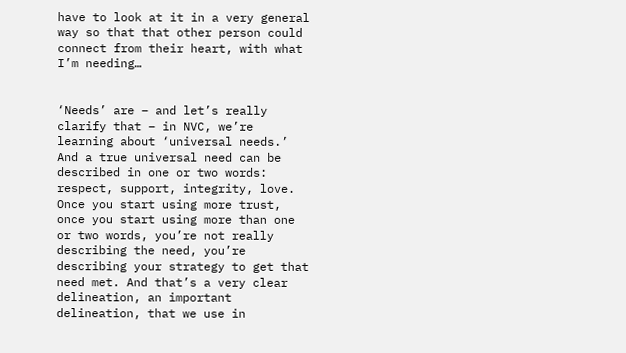have to look at it in a very general way so that that other person could connect from their heart, with what I’m needing…


‘Needs’ are – and let’s really clarify that – in NVC, we’re learning about ‘universal needs.’ And a true universal need can be described in one or two words: respect, support, integrity, love. Once you start using more trust, once you start using more than one or two words, you’re not really describing the need, you’re describing your strategy to get that need met. And that’s a very clear delineation, an important delineation, that we use in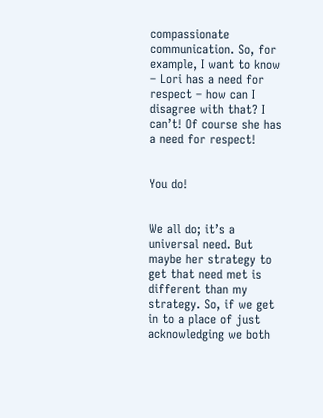compassionate communication. So, for example, I want to know – Lori has a need for respect – how can I disagree with that? I can’t! Of course she has a need for respect!


You do!


We all do; it’s a universal need. But maybe her strategy to get that need met is different than my strategy. So, if we get in to a place of just acknowledging we both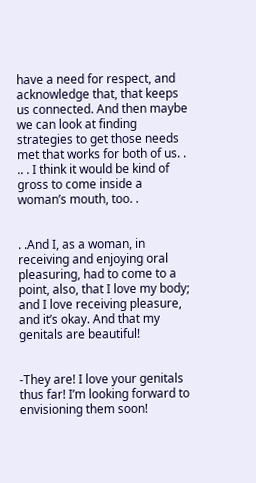have a need for respect, and acknowledge that, that keeps us connected. And then maybe we can look at finding strategies to get those needs met that works for both of us. . .. . I think it would be kind of gross to come inside a woman’s mouth, too. .


. .And I, as a woman, in receiving and enjoying oral pleasuring, had to come to a point, also, that I love my body; and I love receiving pleasure, and it’s okay. And that my genitals are beautiful!


-They are! I love your genitals thus far! I’m looking forward to envisioning them soon!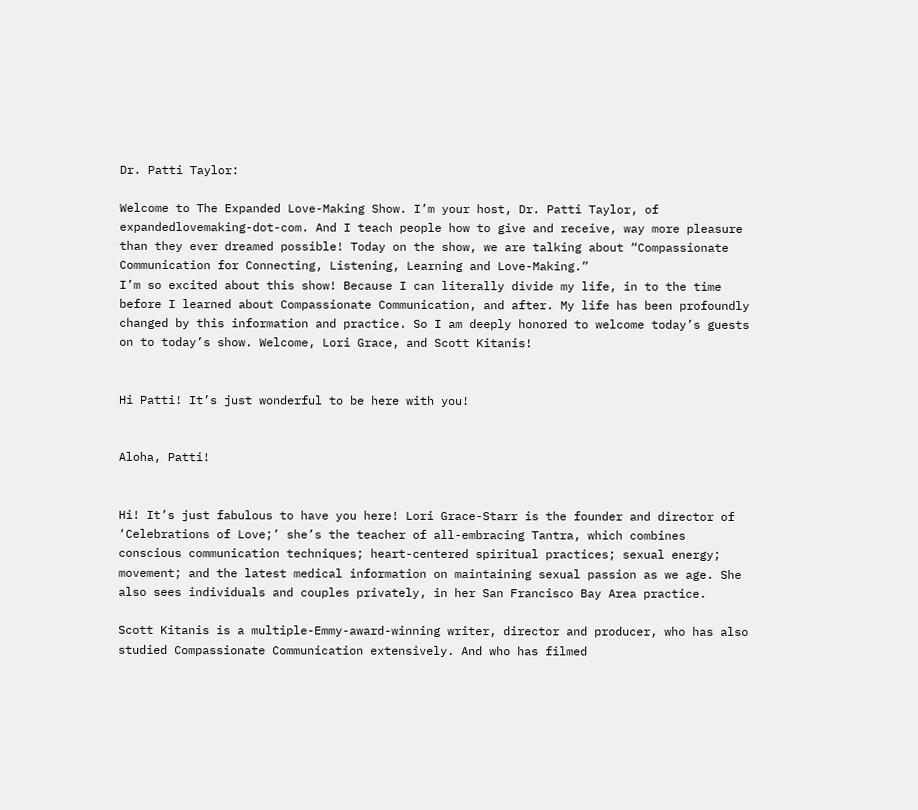Dr. Patti Taylor:

Welcome to The Expanded Love-Making Show. I’m your host, Dr. Patti Taylor, of expandedlovemaking-dot-com. And I teach people how to give and receive, way more pleasure than they ever dreamed possible! Today on the show, we are talking about “Compassionate Communication for Connecting, Listening, Learning and Love-Making.”
I’m so excited about this show! Because I can literally divide my life, in to the time before I learned about Compassionate Communication, and after. My life has been profoundly changed by this information and practice. So I am deeply honored to welcome today’s guests on to today’s show. Welcome, Lori Grace, and Scott Kitanis!


Hi Patti! It’s just wonderful to be here with you!


Aloha, Patti!


Hi! It’s just fabulous to have you here! Lori Grace-Starr is the founder and director of ‘Celebrations of Love;’ she’s the teacher of all-embracing Tantra, which combines conscious communication techniques; heart-centered spiritual practices; sexual energy; movement; and the latest medical information on maintaining sexual passion as we age. She also sees individuals and couples privately, in her San Francisco Bay Area practice.

Scott Kitanis is a multiple-Emmy-award-winning writer, director and producer, who has also studied Compassionate Communication extensively. And who has filmed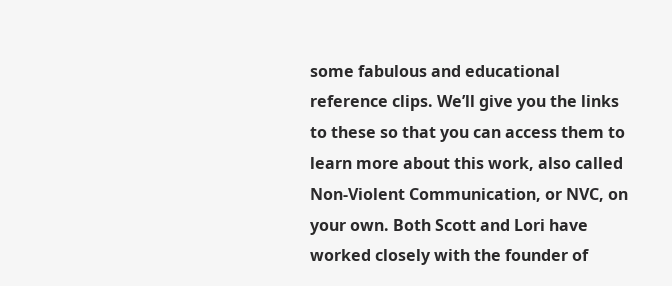some fabulous and educational reference clips. We’ll give you the links to these so that you can access them to learn more about this work, also called Non-Violent Communication, or NVC, on your own. Both Scott and Lori have worked closely with the founder of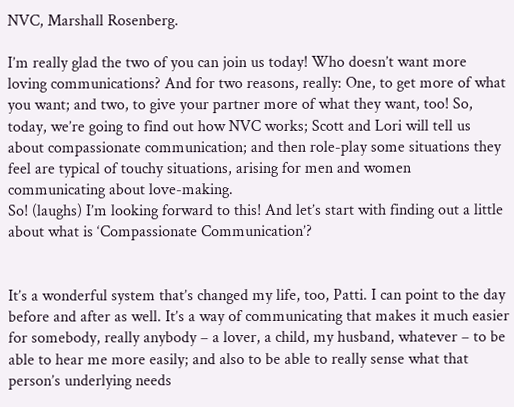NVC, Marshall Rosenberg.

I’m really glad the two of you can join us today! Who doesn’t want more loving communications? And for two reasons, really: One, to get more of what you want; and two, to give your partner more of what they want, too! So, today, we’re going to find out how NVC works; Scott and Lori will tell us about compassionate communication; and then role-play some situations they feel are typical of touchy situations, arising for men and women communicating about love-making.
So! (laughs) I’m looking forward to this! And let’s start with finding out a little about what is ‘Compassionate Communication’?


It’s a wonderful system that’s changed my life, too, Patti. I can point to the day before and after as well. It’s a way of communicating that makes it much easier for somebody, really anybody – a lover, a child, my husband, whatever – to be able to hear me more easily; and also to be able to really sense what that person’s underlying needs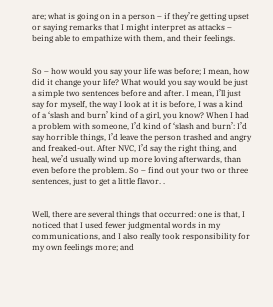are; what is going on in a person – if they’re getting upset or saying remarks that I might interpret as attacks – being able to empathize with them, and their feelings.


So – how would you say your life was before; I mean, how did it change your life? What would you say would be just a simple two sentences before and after. I mean, I’ll just say for myself, the way I look at it is before, I was a kind of a ‘slash and burn’ kind of a girl, you know? When I had a problem with someone, I’d kind of ‘slash and burn’: I’d say horrible things, I’d leave the person trashed and angry and freaked-out. After NVC, I’d say the right thing, and heal, we’d usually wind up more loving afterwards, than even before the problem. So – find out your two or three sentences, just to get a little flavor. .


Well, there are several things that occurred: one is that, I noticed that I used fewer judgmental words in my communications, and I also really took responsibility for my own feelings more; and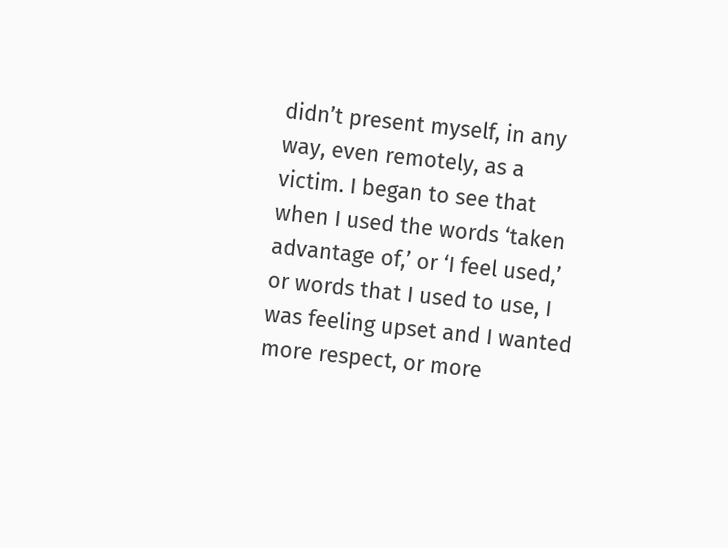didn’t present myself, in any way, even remotely, as a victim. I began to see that when I used the words ‘taken advantage of,’ or ‘I feel used,’ or words that I used to use, I was feeling upset and I wanted more respect, or more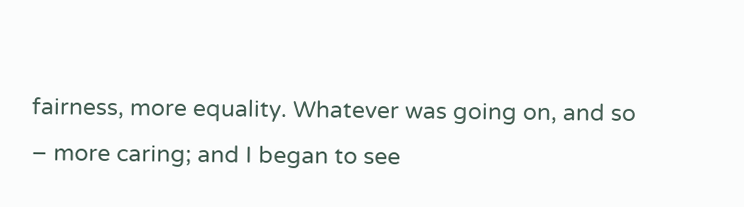fairness, more equality. Whatever was going on, and so – more caring; and I began to see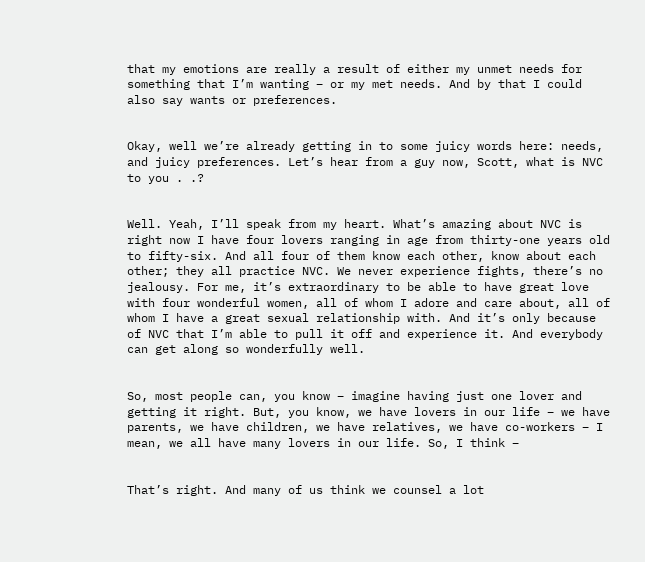that my emotions are really a result of either my unmet needs for something that I’m wanting – or my met needs. And by that I could also say wants or preferences.


Okay, well we’re already getting in to some juicy words here: needs, and juicy preferences. Let’s hear from a guy now, Scott, what is NVC to you . .?


Well. Yeah, I’ll speak from my heart. What’s amazing about NVC is right now I have four lovers ranging in age from thirty-one years old to fifty-six. And all four of them know each other, know about each other; they all practice NVC. We never experience fights, there’s no jealousy. For me, it’s extraordinary to be able to have great love with four wonderful women, all of whom I adore and care about, all of whom I have a great sexual relationship with. And it’s only because of NVC that I’m able to pull it off and experience it. And everybody can get along so wonderfully well.


So, most people can, you know – imagine having just one lover and getting it right. But, you know, we have lovers in our life – we have parents, we have children, we have relatives, we have co-workers – I mean, we all have many lovers in our life. So, I think –


That’s right. And many of us think we counsel a lot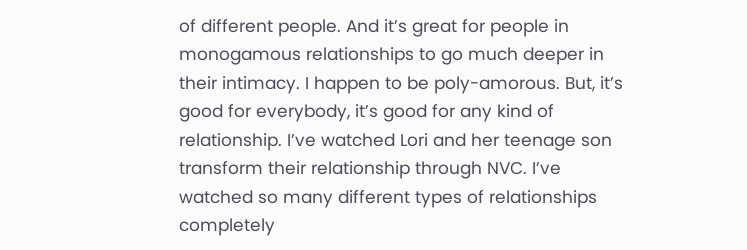of different people. And it’s great for people in monogamous relationships to go much deeper in their intimacy. I happen to be poly-amorous. But, it’s good for everybody, it’s good for any kind of relationship. I’ve watched Lori and her teenage son transform their relationship through NVC. I’ve watched so many different types of relationships completely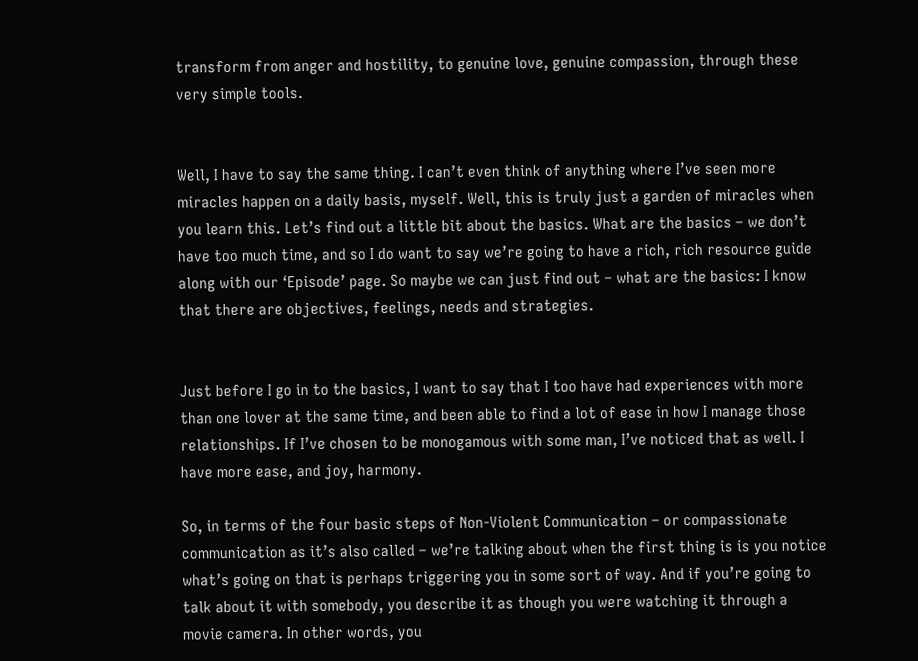transform from anger and hostility, to genuine love, genuine compassion, through these very simple tools.


Well, I have to say the same thing. I can’t even think of anything where I’ve seen more miracles happen on a daily basis, myself. Well, this is truly just a garden of miracles when you learn this. Let’s find out a little bit about the basics. What are the basics – we don’t have too much time, and so I do want to say we’re going to have a rich, rich resource guide along with our ‘Episode’ page. So maybe we can just find out – what are the basics: I know that there are objectives, feelings, needs and strategies.


Just before I go in to the basics, I want to say that I too have had experiences with more than one lover at the same time, and been able to find a lot of ease in how I manage those relationships. If I’ve chosen to be monogamous with some man, I’ve noticed that as well. I have more ease, and joy, harmony.

So, in terms of the four basic steps of Non-Violent Communication – or compassionate communication as it’s also called – we’re talking about when the first thing is is you notice what’s going on that is perhaps triggering you in some sort of way. And if you’re going to talk about it with somebody, you describe it as though you were watching it through a movie camera. In other words, you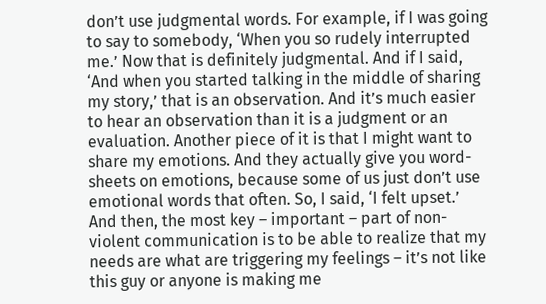don’t use judgmental words. For example, if I was going to say to somebody, ‘When you so rudely interrupted me.’ Now that is definitely judgmental. And if I said, ‘And when you started talking in the middle of sharing my story,’ that is an observation. And it’s much easier to hear an observation than it is a judgment or an evaluation. Another piece of it is that I might want to share my emotions. And they actually give you word-sheets on emotions, because some of us just don’t use emotional words that often. So, I said, ‘I felt upset.’ And then, the most key – important – part of non-violent communication is to be able to realize that my needs are what are triggering my feelings – it’s not like this guy or anyone is making me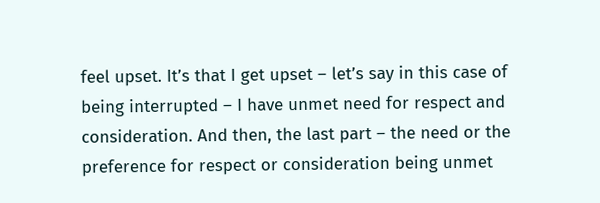feel upset. It’s that I get upset – let’s say in this case of being interrupted – I have unmet need for respect and consideration. And then, the last part – the need or the preference for respect or consideration being unmet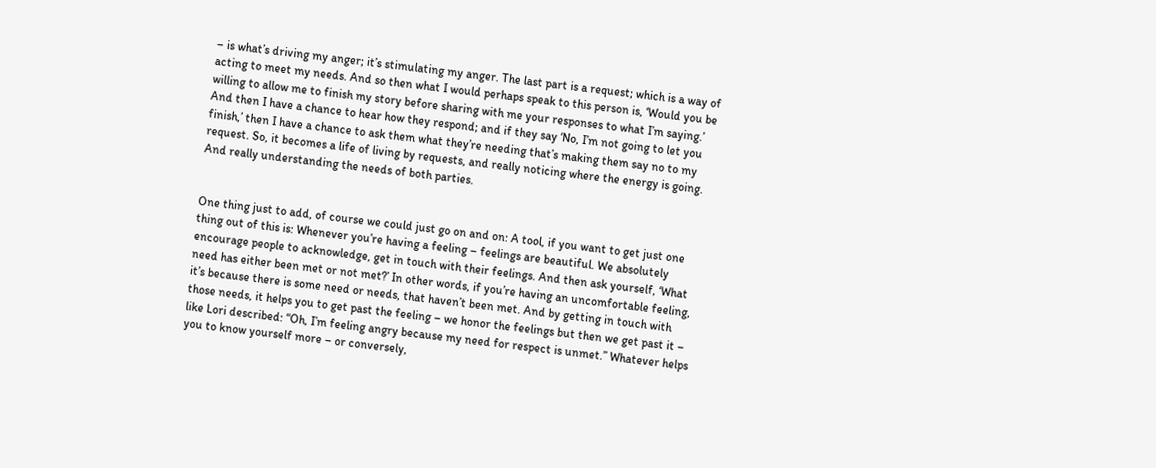– is what’s driving my anger; it’s stimulating my anger. The last part is a request; which is a way of acting to meet my needs. And so then what I would perhaps speak to this person is, ‘Would you be willing to allow me to finish my story before sharing with me your responses to what I’m saying.’ And then I have a chance to hear how they respond; and if they say ‘No, I’m not going to let you finish,’ then I have a chance to ask them what they’re needing that’s making them say no to my request. So, it becomes a life of living by requests, and really noticing where the energy is going. And really understanding the needs of both parties.


One thing just to add, of course we could just go on and on: A tool, if you want to get just one thing out of this is: Whenever you’re having a feeling – feelings are beautiful. We absolutely encourage people to acknowledge, get in touch with their feelings. And then ask yourself, ‘What need has either been met or not met?’ In other words, if you’re having an uncomfortable feeling, it’s because there is some need or needs, that haven’t been met. And by getting in touch with those needs, it helps you to get past the feeling – we honor the feelings but then we get past it – like Lori described: “Oh, I’m feeling angry because my need for respect is unmet.” Whatever helps you to know yourself more – or conversely,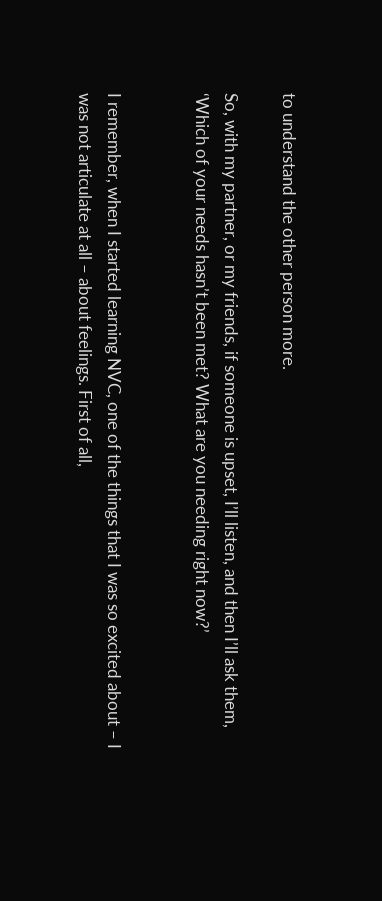to understand the other person more.

So, with my partner, or my friends, if someone is upset, I’ll listen, and then I’ll ask them, ‘Which of your needs hasn’t been met? What are you needing right now?’


I remember, when I started learning NVC, one of the things that I was so excited about – I was not articulate at all – about feelings. First of all,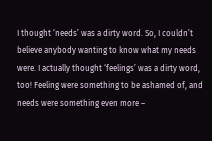I thought ‘needs’ was a dirty word. So, I couldn’t believe anybody wanting to know what my needs were. I actually thought ‘feelings’ was a dirty word, too! Feeling were something to be ashamed of, and needs were something even more –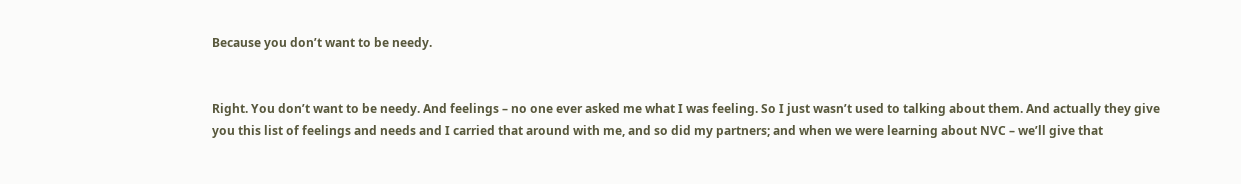Because you don’t want to be needy.


Right. You don’t want to be needy. And feelings – no one ever asked me what I was feeling. So I just wasn’t used to talking about them. And actually they give you this list of feelings and needs and I carried that around with me, and so did my partners; and when we were learning about NVC – we’ll give that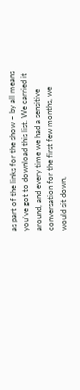as part of the links for the show – by all means you’ve got to download this list. We carried it around, and every time we had a sensitive conversation for the first few months, we would sit down,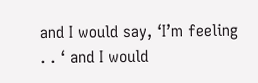and I would say, ‘I’m feeling . . ‘ and I would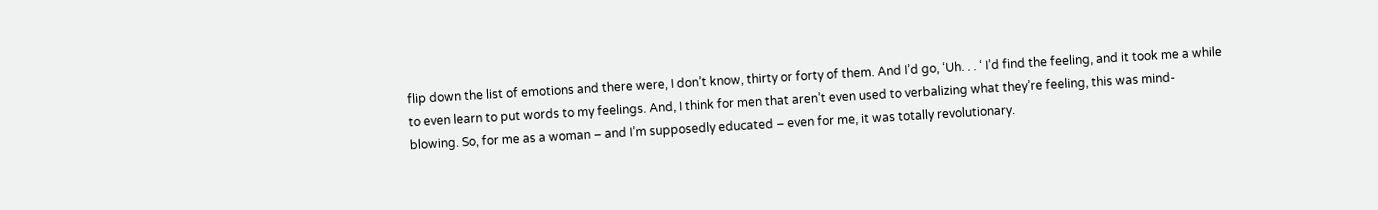flip down the list of emotions and there were, I don’t know, thirty or forty of them. And I’d go, ‘Uh. . . ‘ I’d find the feeling, and it took me a while to even learn to put words to my feelings. And, I think for men that aren’t even used to verbalizing what they’re feeling, this was mind-blowing. So, for me as a woman – and I’m supposedly educated – even for me, it was totally revolutionary.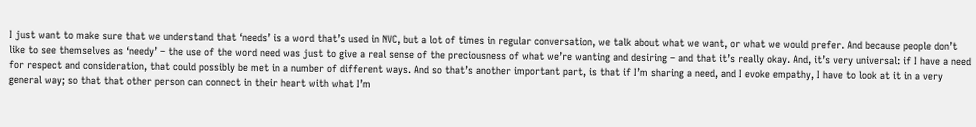I just want to make sure that we understand that ‘needs’ is a word that’s used in NVC, but a lot of times in regular conversation, we talk about what we want, or what we would prefer. And because people don’t like to see themselves as ‘needy’ – the use of the word need was just to give a real sense of the preciousness of what we’re wanting and desiring – and that it’s really okay. And, it’s very universal: if I have a need for respect and consideration, that could possibly be met in a number of different ways. And so that’s another important part, is that if I’m sharing a need, and I evoke empathy, I have to look at it in a very general way; so that that other person can connect in their heart with what I’m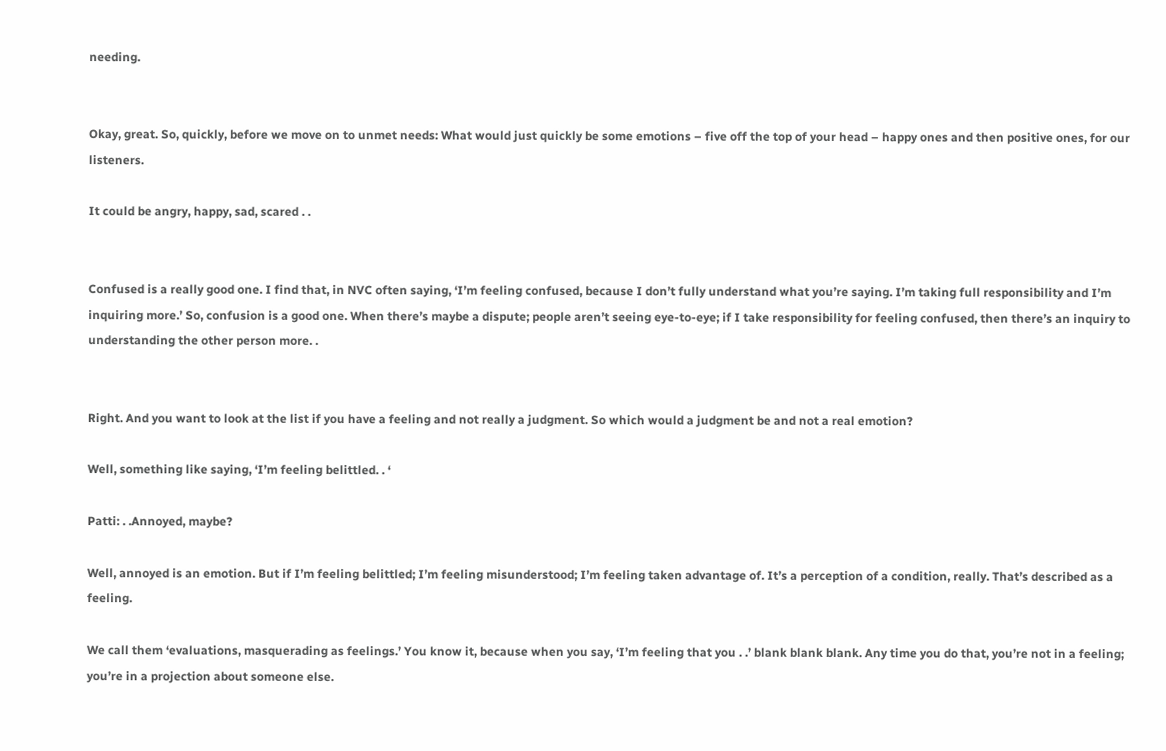needing.


Okay, great. So, quickly, before we move on to unmet needs: What would just quickly be some emotions – five off the top of your head – happy ones and then positive ones, for our listeners.

It could be angry, happy, sad, scared . .


Confused is a really good one. I find that, in NVC often saying, ‘I’m feeling confused, because I don’t fully understand what you’re saying. I’m taking full responsibility and I’m inquiring more.’ So, confusion is a good one. When there’s maybe a dispute; people aren’t seeing eye-to-eye; if I take responsibility for feeling confused, then there’s an inquiry to understanding the other person more. .


Right. And you want to look at the list if you have a feeling and not really a judgment. So which would a judgment be and not a real emotion?

Well, something like saying, ‘I’m feeling belittled. . ‘

Patti: . .Annoyed, maybe?

Well, annoyed is an emotion. But if I’m feeling belittled; I’m feeling misunderstood; I’m feeling taken advantage of. It’s a perception of a condition, really. That’s described as a feeling.

We call them ‘evaluations, masquerading as feelings.’ You know it, because when you say, ‘I’m feeling that you . .’ blank blank blank. Any time you do that, you’re not in a feeling; you’re in a projection about someone else.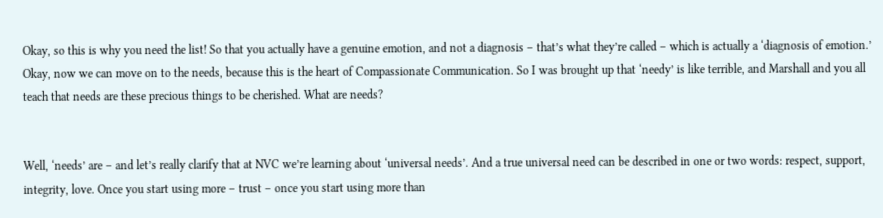Okay, so this is why you need the list! So that you actually have a genuine emotion, and not a diagnosis – that’s what they’re called – which is actually a ‘diagnosis of emotion.’
Okay, now we can move on to the needs, because this is the heart of Compassionate Communication. So I was brought up that ‘needy’ is like terrible, and Marshall and you all teach that needs are these precious things to be cherished. What are needs?


Well, ‘needs’ are – and let’s really clarify that at NVC we’re learning about ‘universal needs’. And a true universal need can be described in one or two words: respect, support, integrity, love. Once you start using more – trust – once you start using more than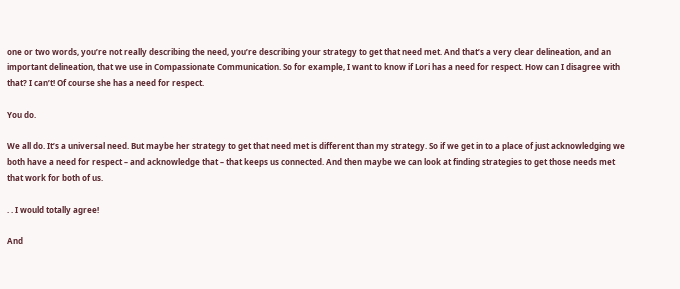one or two words, you’re not really describing the need, you’re describing your strategy to get that need met. And that’s a very clear delineation, and an important delineation, that we use in Compassionate Communication. So for example, I want to know if Lori has a need for respect. How can I disagree with that? I can’t! Of course she has a need for respect.

You do.

We all do. It’s a universal need. But maybe her strategy to get that need met is different than my strategy. So if we get in to a place of just acknowledging we both have a need for respect – and acknowledge that – that keeps us connected. And then maybe we can look at finding strategies to get those needs met that work for both of us.

. . I would totally agree!

And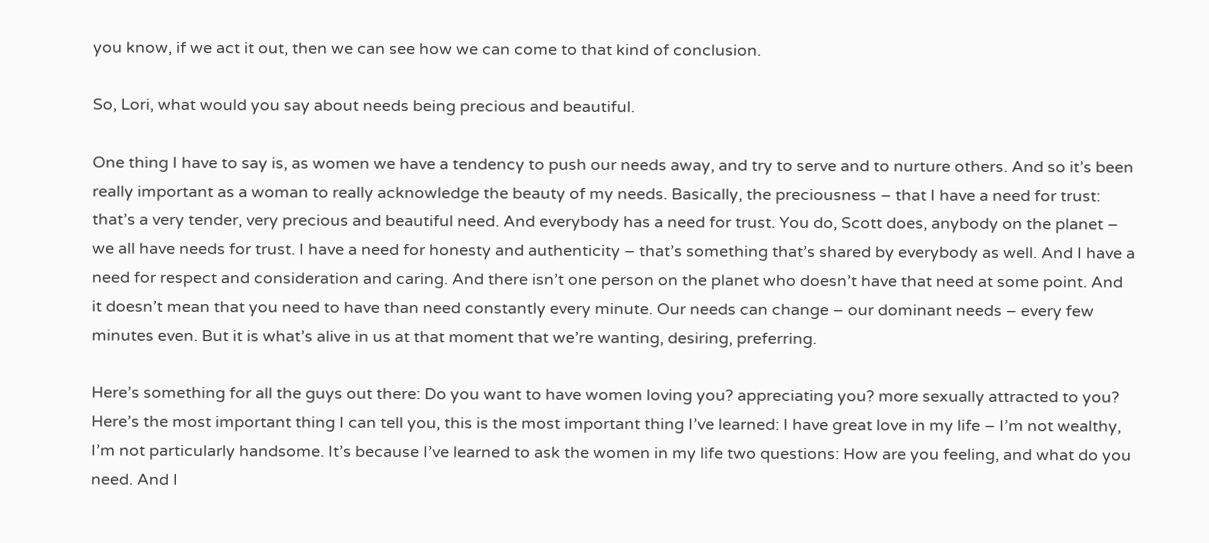you know, if we act it out, then we can see how we can come to that kind of conclusion.

So, Lori, what would you say about needs being precious and beautiful.

One thing I have to say is, as women we have a tendency to push our needs away, and try to serve and to nurture others. And so it’s been really important as a woman to really acknowledge the beauty of my needs. Basically, the preciousness – that I have a need for trust: that’s a very tender, very precious and beautiful need. And everybody has a need for trust. You do, Scott does, anybody on the planet – we all have needs for trust. I have a need for honesty and authenticity – that’s something that’s shared by everybody as well. And I have a need for respect and consideration and caring. And there isn’t one person on the planet who doesn’t have that need at some point. And it doesn’t mean that you need to have than need constantly every minute. Our needs can change – our dominant needs – every few minutes even. But it is what’s alive in us at that moment that we’re wanting, desiring, preferring.

Here’s something for all the guys out there: Do you want to have women loving you? appreciating you? more sexually attracted to you? Here’s the most important thing I can tell you, this is the most important thing I’ve learned: I have great love in my life – I’m not wealthy, I’m not particularly handsome. It’s because I’ve learned to ask the women in my life two questions: How are you feeling, and what do you need. And I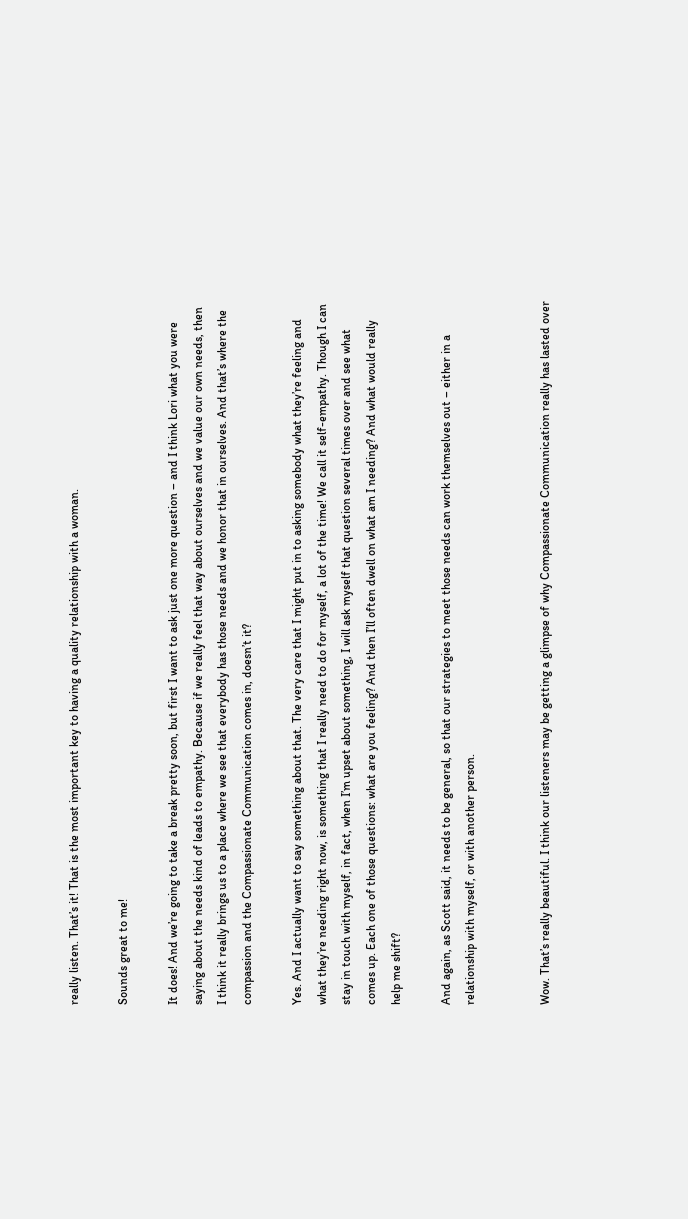really listen. That’s it! That is the most important key to having a quality relationship with a woman.

Sounds great to me!

It does! And we’re going to take a break pretty soon, but first I want to ask just one more question – and I think Lori what you were saying about the needs kind of leads to empathy. Because if we really feel that way about ourselves and we value our own needs, then I think it really brings us to a place where we see that everybody has those needs and we honor that in ourselves. And that’s where the compassion and the Compassionate Communication comes in, doesn’t it?

Yes. And I actually want to say something about that. The very care that I might put in to asking somebody what they’re feeling and what they’re needing right now, is something that I really need to do for myself, a lot of the time! We call it self-empathy. Though I can stay in touch with myself, in fact, when I’m upset about something, I will ask myself that question several times over and see what comes up. Each one of those questions: what are you feeling? And then I’ll often dwell on what am I needing? And what would really help me shift?

And again, as Scott said, it needs to be general, so that our strategies to meet those needs can work themselves out – either in a relationship with myself, or with another person.


Wow. That’s really beautiful. I think our listeners may be getting a glimpse of why Compassionate Communication really has lasted over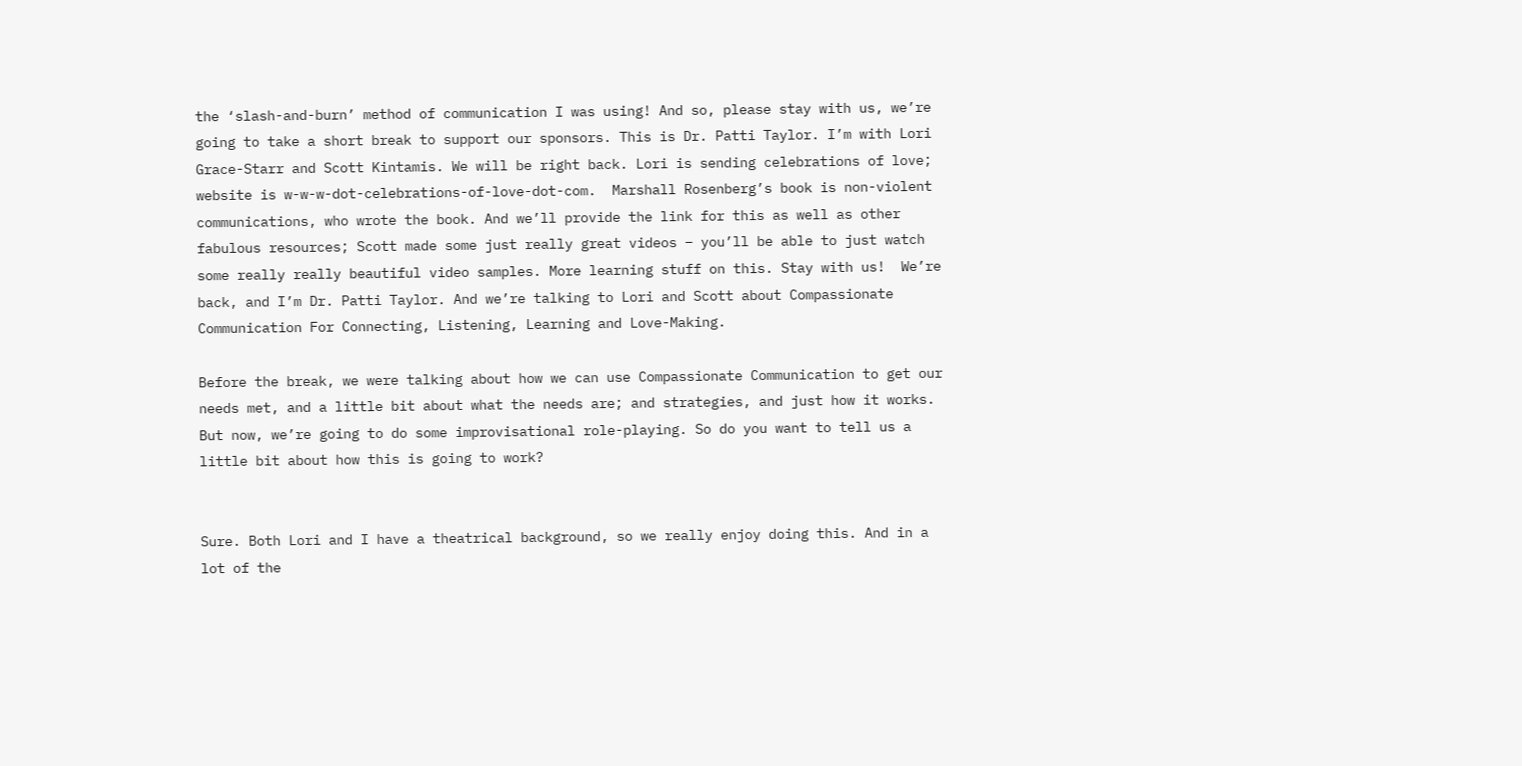the ‘slash-and-burn’ method of communication I was using! And so, please stay with us, we’re going to take a short break to support our sponsors. This is Dr. Patti Taylor. I’m with Lori Grace-Starr and Scott Kintamis. We will be right back. Lori is sending celebrations of love; website is w-w-w-dot-celebrations-of-love-dot-com.  Marshall Rosenberg’s book is non-violent communications, who wrote the book. And we’ll provide the link for this as well as other fabulous resources; Scott made some just really great videos – you’ll be able to just watch some really really beautiful video samples. More learning stuff on this. Stay with us!  We’re back, and I’m Dr. Patti Taylor. And we’re talking to Lori and Scott about Compassionate Communication For Connecting, Listening, Learning and Love-Making.

Before the break, we were talking about how we can use Compassionate Communication to get our needs met, and a little bit about what the needs are; and strategies, and just how it works. But now, we’re going to do some improvisational role-playing. So do you want to tell us a little bit about how this is going to work?


Sure. Both Lori and I have a theatrical background, so we really enjoy doing this. And in a lot of the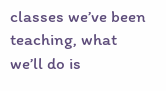classes we’ve been teaching, what we’ll do is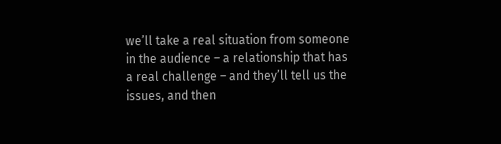we’ll take a real situation from someone in the audience – a relationship that has a real challenge – and they’ll tell us the issues, and then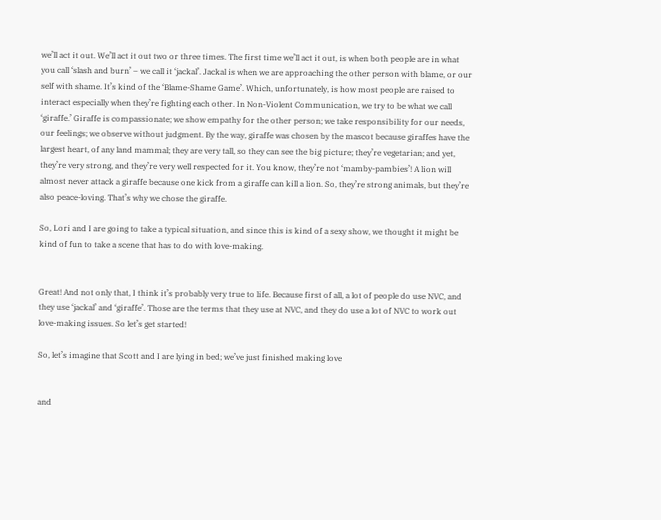we’ll act it out. We’ll act it out two or three times. The first time we’ll act it out, is when both people are in what you call ‘slash and burn’ – we call it ‘jackal’. Jackal is when we are approaching the other person with blame, or our self with shame. It’s kind of the ‘Blame-Shame Game’. Which, unfortunately, is how most people are raised to interact especially when they’re fighting each other. In Non-Violent Communication, we try to be what we call ‘giraffe.’ Giraffe is compassionate; we show empathy for the other person; we take responsibility for our needs, our feelings; we observe without judgment. By the way, giraffe was chosen by the mascot because giraffes have the largest heart, of any land mammal; they are very tall, so they can see the big picture; they’re vegetarian; and yet, they’re very strong, and they’re very well respected for it. You know, they’re not ‘mamby-pambies’! A lion will almost never attack a giraffe because one kick from a giraffe can kill a lion. So, they’re strong animals, but they’re also peace-loving. That’s why we chose the giraffe.

So, Lori and I are going to take a typical situation, and since this is kind of a sexy show, we thought it might be kind of fun to take a scene that has to do with love-making.


Great! And not only that, I think it’s probably very true to life. Because first of all, a lot of people do use NVC, and they use ‘jackal’ and ‘giraffe’. Those are the terms that they use at NVC, and they do use a lot of NVC to work out love-making issues. So let’s get started!

So, let’s imagine that Scott and I are lying in bed; we’ve just finished making love


and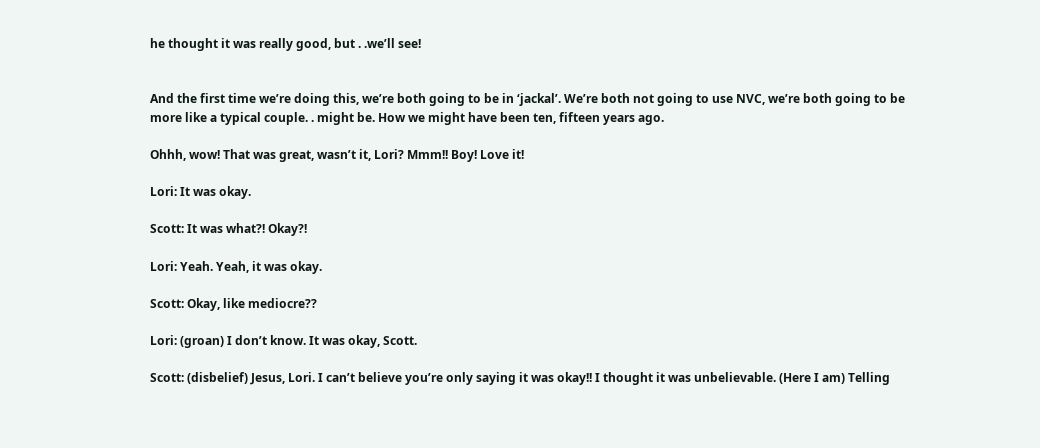he thought it was really good, but . .we’ll see!


And the first time we’re doing this, we’re both going to be in ‘jackal’. We’re both not going to use NVC, we’re both going to be more like a typical couple. . might be. How we might have been ten, fifteen years ago.

Ohhh, wow! That was great, wasn’t it, Lori? Mmm!! Boy! Love it!

Lori: It was okay.

Scott: It was what?! Okay?!

Lori: Yeah. Yeah, it was okay.

Scott: Okay, like mediocre??

Lori: (groan) I don’t know. It was okay, Scott.

Scott: (disbelief) Jesus, Lori. I can’t believe you’re only saying it was okay!! I thought it was unbelievable. (Here I am) Telling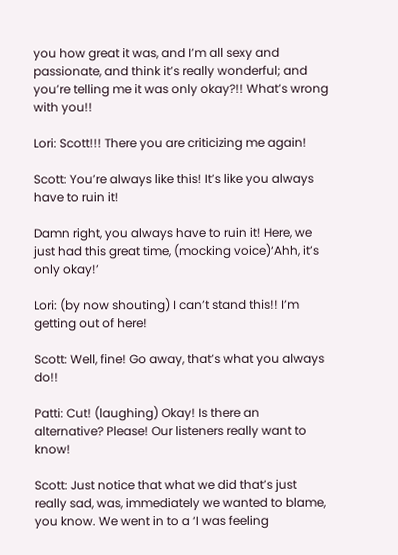you how great it was, and I’m all sexy and passionate, and think it’s really wonderful; and you’re telling me it was only okay?!! What’s wrong with you!!

Lori: Scott!!! There you are criticizing me again!

Scott: You’re always like this! It’s like you always have to ruin it!

Damn right, you always have to ruin it! Here, we just had this great time, (mocking voice)‘Ahh, it’s only okay!’

Lori: (by now shouting) I can’t stand this!! I’m getting out of here!

Scott: Well, fine! Go away, that’s what you always do!!

Patti: Cut! (laughing) Okay! Is there an alternative? Please! Our listeners really want to know!

Scott: Just notice that what we did that’s just really sad, was, immediately we wanted to blame, you know. We went in to a ‘I was feeling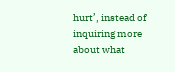hurt’, instead of inquiring more about what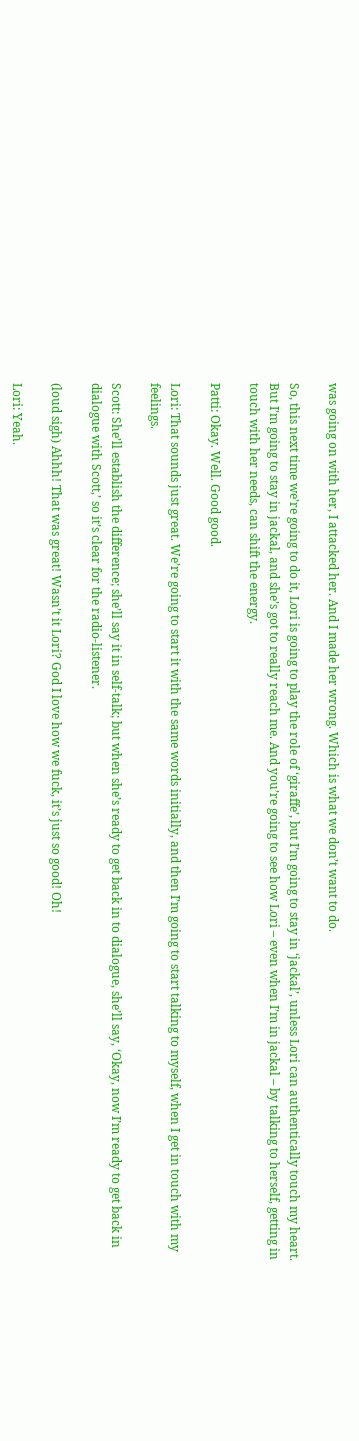was going on with her, I attacked her. And I made her wrong. Which is what we don’t want to do.

So, this next time we’re going to do it, Lori is going to play the role of ‘giraffe’, but I’m going to stay in ‘jackal’, unless Lori can authentically touch my heart. But I’m going to stay in jackal, and she’s got to really reach me. And you’re going to see how Lori – even when I’m in jackal – by talking to herself, getting in touch with her needs, can shift the energy.

Patti: Okay. Well. Good good.

Lori: That sounds just great. We’re going to start it with the same words initially, and then I’m going to start talking to myself, when I get in touch with my feelings.

Scott: She’ll establish the difference; she’ll say it in self-talk; but when she’s ready to get back in to dialogue, she’ll say, ‘Okay, now I’m ready to get back in dialogue with Scott,’ so it’s clear for the radio-listener.

(loud sigh) Ahhh! That was great! Wasn’t it Lori? God I love how we fuck, it’s just so good! Oh!

Lori: Yeah.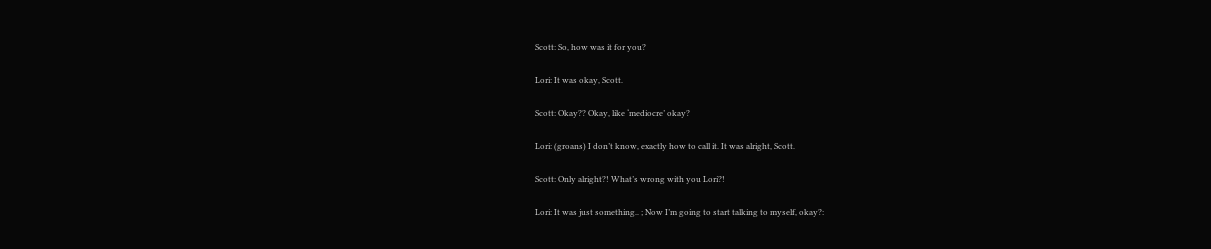Scott: So, how was it for you?

Lori: It was okay, Scott.

Scott: Okay?? Okay, like ‘mediocre’ okay?

Lori: (groans) I don’t know, exactly how to call it. It was alright, Scott.

Scott: Only alright?! What’s wrong with you Lori?!

Lori: It was just something.. ; Now I’m going to start talking to myself, okay?: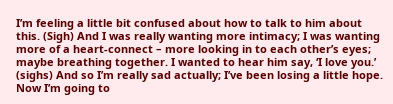I’m feeling a little bit confused about how to talk to him about this. (Sigh) And I was really wanting more intimacy; I was wanting more of a heart-connect – more looking in to each other’s eyes; maybe breathing together. I wanted to hear him say, ‘I love you.’ (sighs) And so I’m really sad actually; I’ve been losing a little hope. Now I’m going to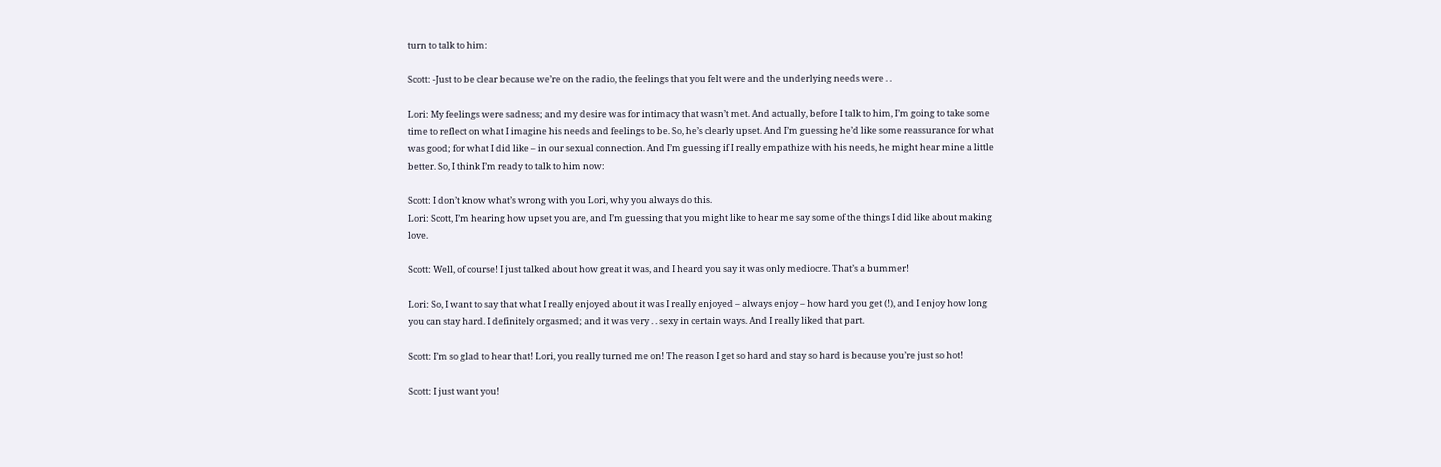turn to talk to him:

Scott: -Just to be clear because we’re on the radio, the feelings that you felt were and the underlying needs were . .

Lori: My feelings were sadness; and my desire was for intimacy that wasn’t met. And actually, before I talk to him, I’m going to take some time to reflect on what I imagine his needs and feelings to be. So, he’s clearly upset. And I’m guessing he’d like some reassurance for what was good; for what I did like – in our sexual connection. And I’m guessing if I really empathize with his needs, he might hear mine a little better. So, I think I’m ready to talk to him now:

Scott: I don’t know what’s wrong with you Lori, why you always do this.
Lori: Scott, I’m hearing how upset you are, and I’m guessing that you might like to hear me say some of the things I did like about making love.

Scott: Well, of course! I just talked about how great it was, and I heard you say it was only mediocre. That’s a bummer!

Lori: So, I want to say that what I really enjoyed about it was I really enjoyed – always enjoy – how hard you get (!), and I enjoy how long you can stay hard. I definitely orgasmed; and it was very . . sexy in certain ways. And I really liked that part.

Scott: I’m so glad to hear that! Lori, you really turned me on! The reason I get so hard and stay so hard is because you’re just so hot!

Scott: I just want you!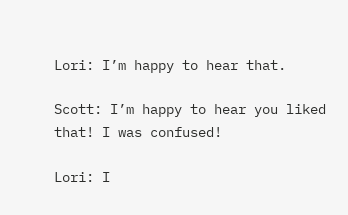Lori: I’m happy to hear that.

Scott: I’m happy to hear you liked that! I was confused!

Lori: I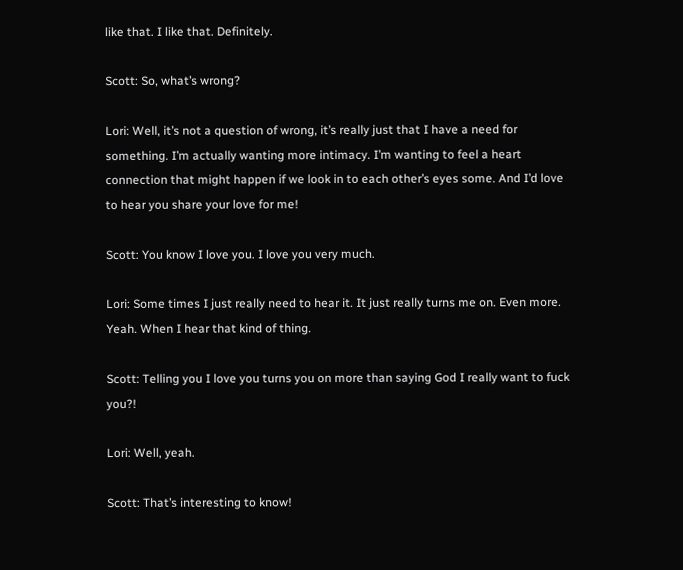like that. I like that. Definitely.

Scott: So, what’s wrong?

Lori: Well, it’s not a question of wrong, it’s really just that I have a need for something. I’m actually wanting more intimacy. I’m wanting to feel a heart connection that might happen if we look in to each other’s eyes some. And I’d love to hear you share your love for me!

Scott: You know I love you. I love you very much.

Lori: Some times I just really need to hear it. It just really turns me on. Even more. Yeah. When I hear that kind of thing.

Scott: Telling you I love you turns you on more than saying God I really want to fuck you?!

Lori: Well, yeah.

Scott: That’s interesting to know!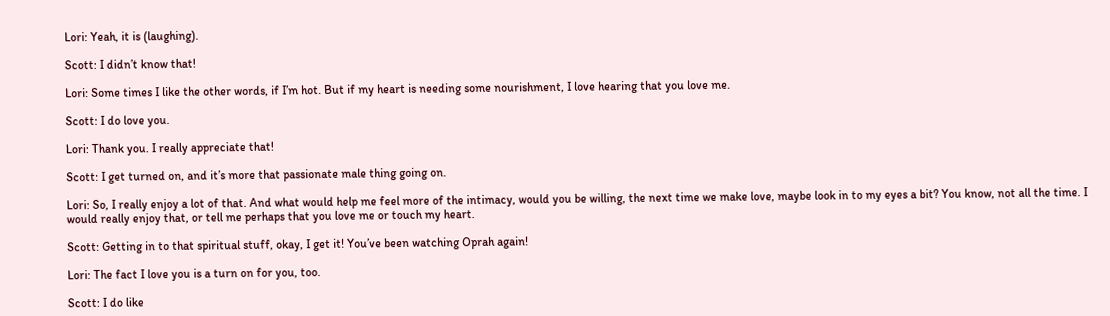Lori: Yeah, it is (laughing).

Scott: I didn’t know that!

Lori: Some times I like the other words, if I’m hot. But if my heart is needing some nourishment, I love hearing that you love me.

Scott: I do love you.

Lori: Thank you. I really appreciate that!

Scott: I get turned on, and it’s more that passionate male thing going on.

Lori: So, I really enjoy a lot of that. And what would help me feel more of the intimacy, would you be willing, the next time we make love, maybe look in to my eyes a bit? You know, not all the time. I would really enjoy that, or tell me perhaps that you love me or touch my heart.

Scott: Getting in to that spiritual stuff, okay, I get it! You’ve been watching Oprah again!

Lori: The fact I love you is a turn on for you, too.

Scott: I do like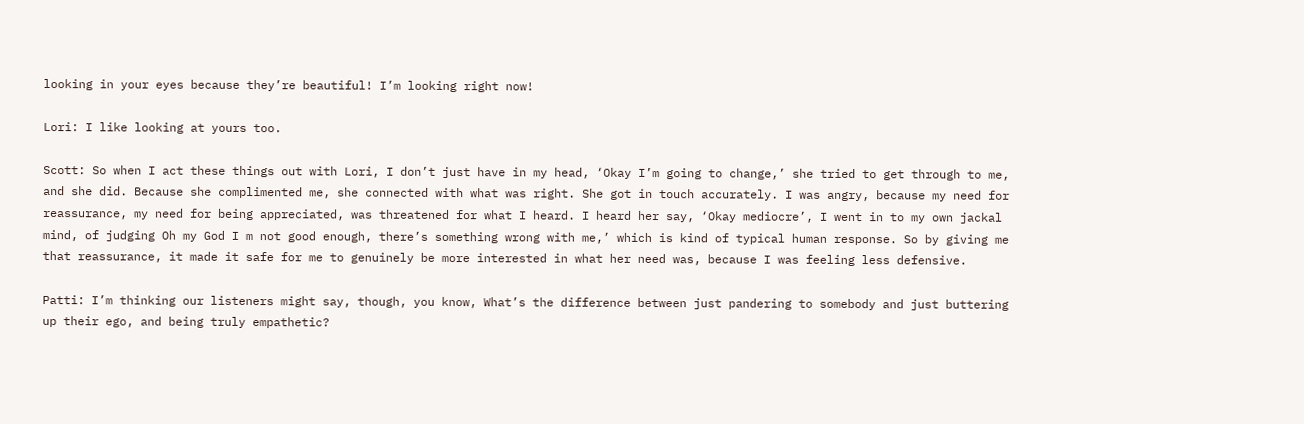looking in your eyes because they’re beautiful! I’m looking right now!

Lori: I like looking at yours too.

Scott: So when I act these things out with Lori, I don’t just have in my head, ‘Okay I’m going to change,’ she tried to get through to me, and she did. Because she complimented me, she connected with what was right. She got in touch accurately. I was angry, because my need for reassurance, my need for being appreciated, was threatened for what I heard. I heard her say, ‘Okay mediocre’, I went in to my own jackal mind, of judging Oh my God I m not good enough, there’s something wrong with me,’ which is kind of typical human response. So by giving me that reassurance, it made it safe for me to genuinely be more interested in what her need was, because I was feeling less defensive.

Patti: I’m thinking our listeners might say, though, you know, What’s the difference between just pandering to somebody and just buttering up their ego, and being truly empathetic?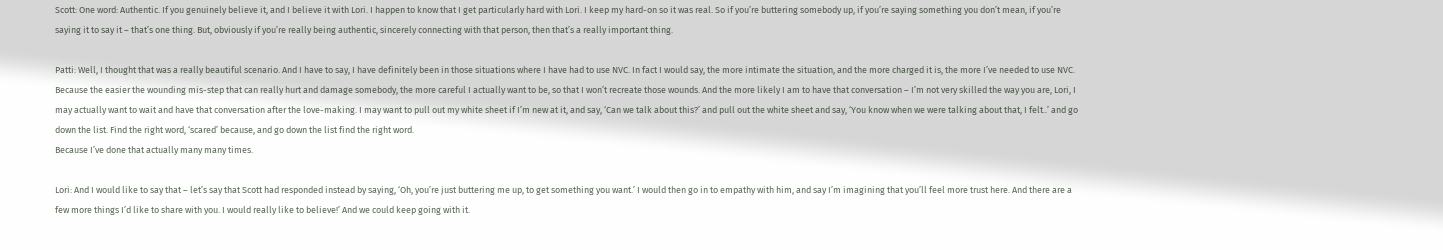Scott: One word: Authentic. If you genuinely believe it, and I believe it with Lori. I happen to know that I get particularly hard with Lori. I keep my hard-on so it was real. So if you’re buttering somebody up, if you’re saying something you don’t mean, if you’re saying it to say it – that’s one thing. But, obviously if you’re really being authentic, sincerely connecting with that person, then that’s a really important thing.

Patti: Well, I thought that was a really beautiful scenario. And I have to say, I have definitely been in those situations where I have had to use NVC. In fact I would say, the more intimate the situation, and the more charged it is, the more I’ve needed to use NVC. Because the easier the wounding mis-step that can really hurt and damage somebody, the more careful I actually want to be, so that I won’t recreate those wounds. And the more likely I am to have that conversation – I’m not very skilled the way you are, Lori, I may actually want to wait and have that conversation after the love-making. I may want to pull out my white sheet if I’m new at it, and say, ‘Can we talk about this?’ and pull out the white sheet and say, ‘You know when we were talking about that, I felt..’ and go down the list. Find the right word, ‘scared’ because, and go down the list find the right word.
Because I’ve done that actually many many times.

Lori: And I would like to say that – let’s say that Scott had responded instead by saying, ‘Oh, you’re just buttering me up, to get something you want.’ I would then go in to empathy with him, and say I’m imagining that you’ll feel more trust here. And there are a few more things I’d like to share with you. I would really like to believe!’ And we could keep going with it.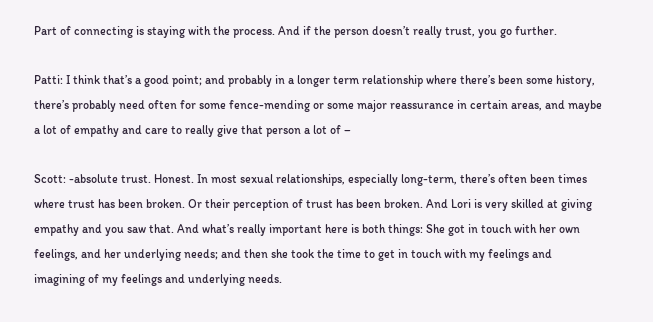Part of connecting is staying with the process. And if the person doesn’t really trust, you go further.

Patti: I think that’s a good point; and probably in a longer term relationship where there’s been some history, there’s probably need often for some fence-mending or some major reassurance in certain areas, and maybe a lot of empathy and care to really give that person a lot of –

Scott: -absolute trust. Honest. In most sexual relationships, especially long-term, there’s often been times where trust has been broken. Or their perception of trust has been broken. And Lori is very skilled at giving empathy and you saw that. And what’s really important here is both things: She got in touch with her own feelings, and her underlying needs; and then she took the time to get in touch with my feelings and imagining of my feelings and underlying needs.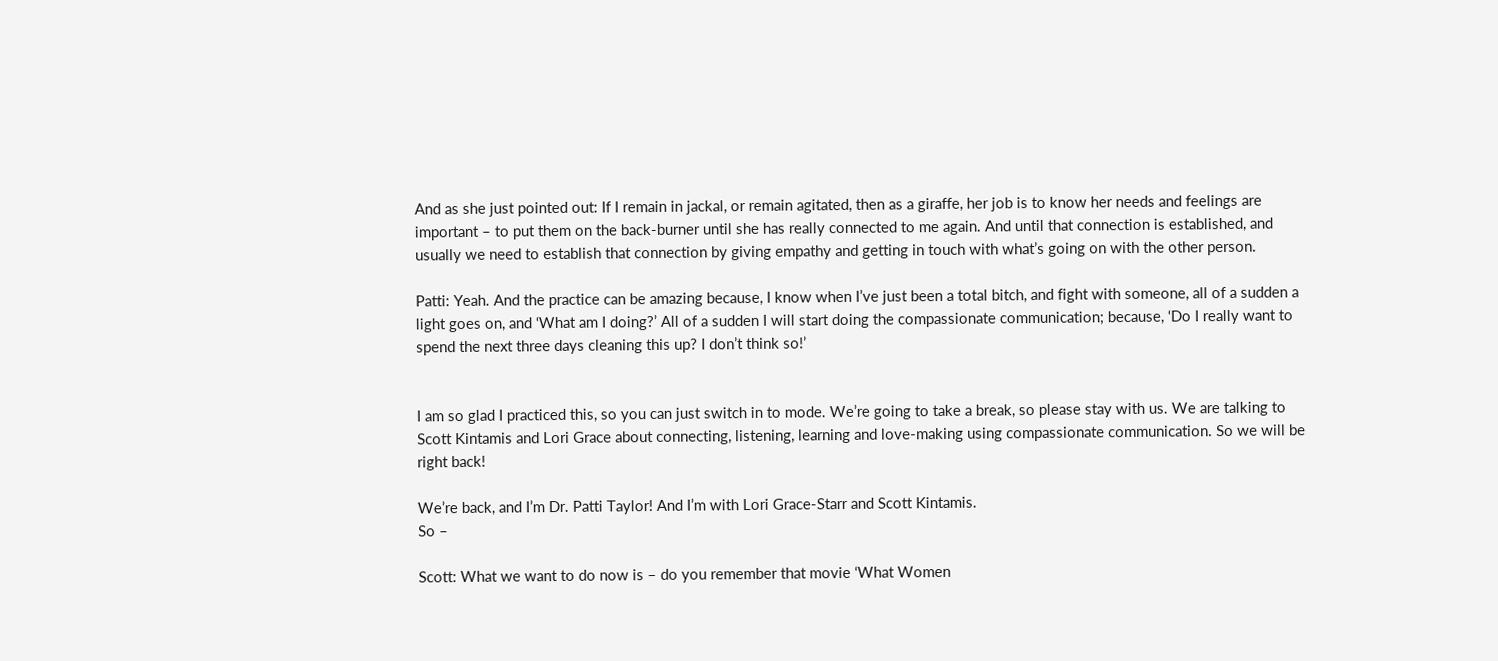And as she just pointed out: If I remain in jackal, or remain agitated, then as a giraffe, her job is to know her needs and feelings are important – to put them on the back-burner until she has really connected to me again. And until that connection is established, and usually we need to establish that connection by giving empathy and getting in touch with what’s going on with the other person.

Patti: Yeah. And the practice can be amazing because, I know when I’ve just been a total bitch, and fight with someone, all of a sudden a light goes on, and ‘What am I doing?’ All of a sudden I will start doing the compassionate communication; because, ‘Do I really want to spend the next three days cleaning this up? I don’t think so!’


I am so glad I practiced this, so you can just switch in to mode. We’re going to take a break, so please stay with us. We are talking to Scott Kintamis and Lori Grace about connecting, listening, learning and love-making using compassionate communication. So we will be right back!

We’re back, and I’m Dr. Patti Taylor! And I’m with Lori Grace-Starr and Scott Kintamis.
So –

Scott: What we want to do now is – do you remember that movie ‘What Women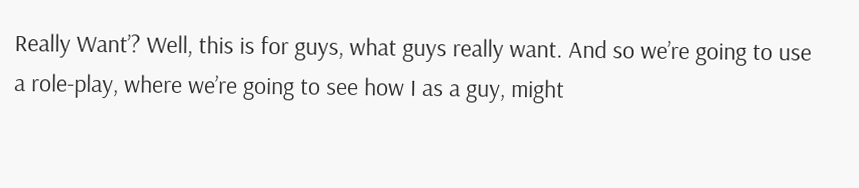Really Want’? Well, this is for guys, what guys really want. And so we’re going to use a role-play, where we’re going to see how I as a guy, might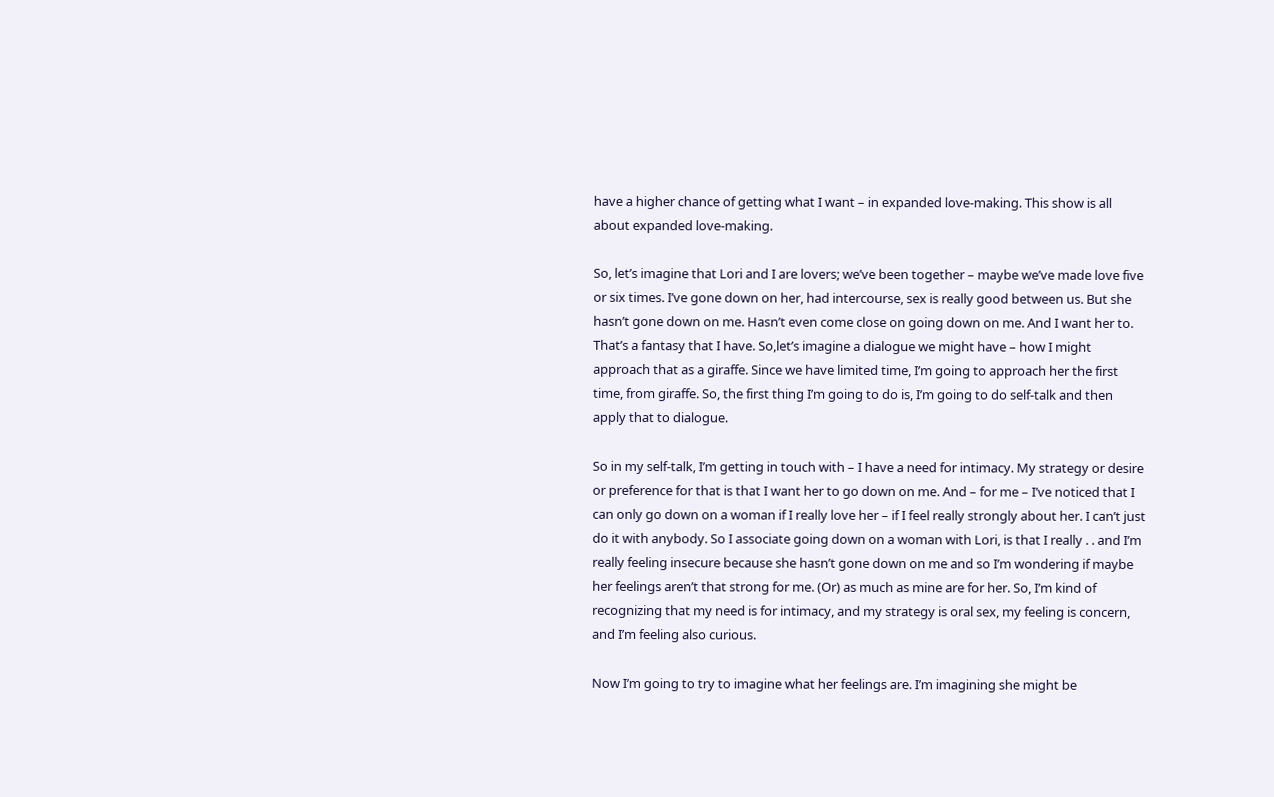have a higher chance of getting what I want – in expanded love-making. This show is all about expanded love-making.

So, let’s imagine that Lori and I are lovers; we’ve been together – maybe we’ve made love five or six times. I’ve gone down on her, had intercourse, sex is really good between us. But she hasn’t gone down on me. Hasn’t even come close on going down on me. And I want her to. That’s a fantasy that I have. So,let’s imagine a dialogue we might have – how I might approach that as a giraffe. Since we have limited time, I’m going to approach her the first time, from giraffe. So, the first thing I’m going to do is, I’m going to do self-talk and then apply that to dialogue.

So in my self-talk, I’m getting in touch with – I have a need for intimacy. My strategy or desire or preference for that is that I want her to go down on me. And – for me – I’ve noticed that I can only go down on a woman if I really love her – if I feel really strongly about her. I can’t just do it with anybody. So I associate going down on a woman with Lori, is that I really . . and I’m really feeling insecure because she hasn’t gone down on me and so I’m wondering if maybe her feelings aren’t that strong for me. (Or) as much as mine are for her. So, I’m kind of recognizing that my need is for intimacy, and my strategy is oral sex, my feeling is concern, and I’m feeling also curious.

Now I’m going to try to imagine what her feelings are. I’m imagining she might be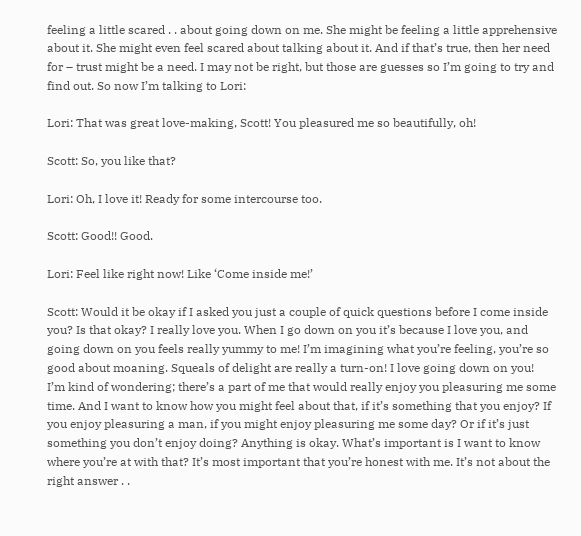feeling a little scared . . about going down on me. She might be feeling a little apprehensive about it. She might even feel scared about talking about it. And if that’s true, then her need for – trust might be a need. I may not be right, but those are guesses so I’m going to try and find out. So now I’m talking to Lori:

Lori: That was great love-making, Scott! You pleasured me so beautifully, oh!

Scott: So, you like that?

Lori: Oh, I love it! Ready for some intercourse too.

Scott: Good!! Good.

Lori: Feel like right now! Like ‘Come inside me!’

Scott: Would it be okay if I asked you just a couple of quick questions before I come inside you? Is that okay? I really love you. When I go down on you it’s because I love you, and going down on you feels really yummy to me! I’m imagining what you’re feeling, you’re so good about moaning. Squeals of delight are really a turn-on! I love going down on you!
I’m kind of wondering; there’s a part of me that would really enjoy you pleasuring me some time. And I want to know how you might feel about that, if it’s something that you enjoy? If you enjoy pleasuring a man, if you might enjoy pleasuring me some day? Or if it’s just something you don’t enjoy doing? Anything is okay. What’s important is I want to know where you’re at with that? It’s most important that you’re honest with me. It’s not about the right answer . .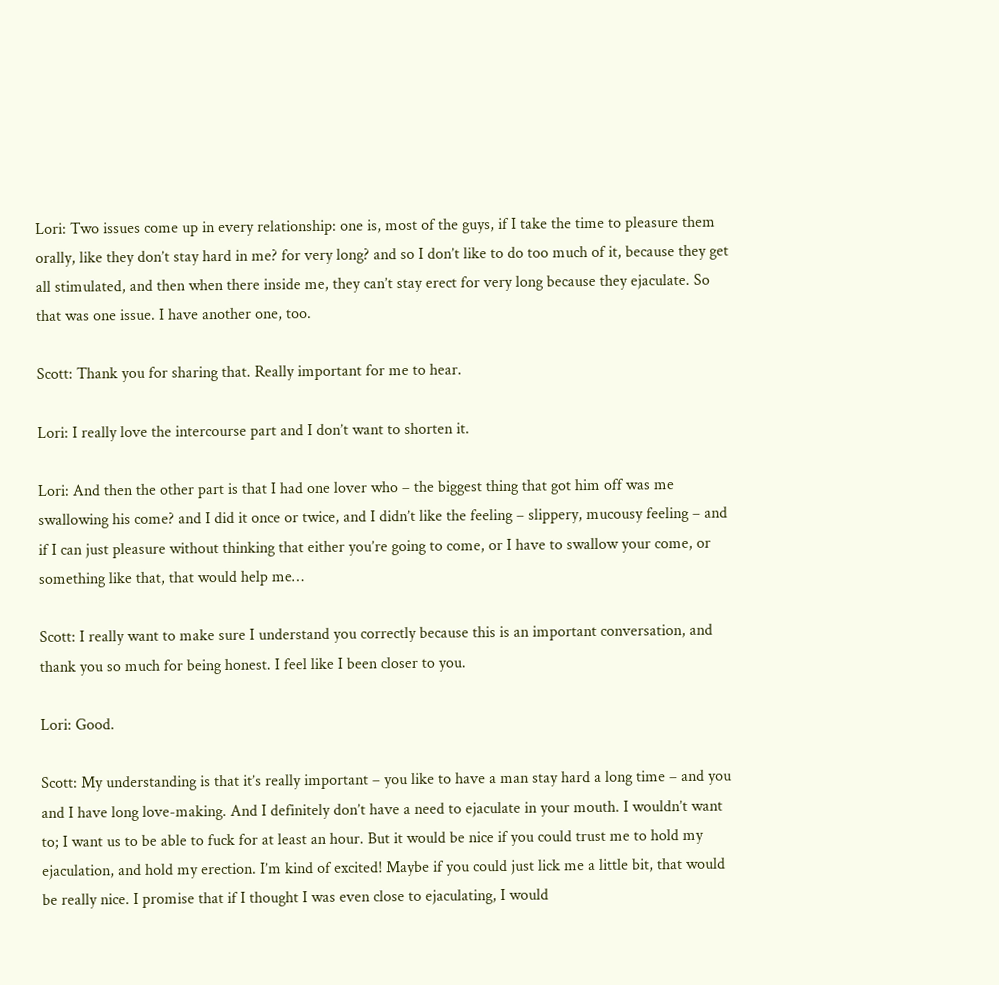Lori: Two issues come up in every relationship: one is, most of the guys, if I take the time to pleasure them orally, like they don’t stay hard in me? for very long? and so I don’t like to do too much of it, because they get all stimulated, and then when there inside me, they can’t stay erect for very long because they ejaculate. So that was one issue. I have another one, too.

Scott: Thank you for sharing that. Really important for me to hear.

Lori: I really love the intercourse part and I don’t want to shorten it.

Lori: And then the other part is that I had one lover who – the biggest thing that got him off was me swallowing his come? and I did it once or twice, and I didn’t like the feeling – slippery, mucousy feeling – and if I can just pleasure without thinking that either you’re going to come, or I have to swallow your come, or something like that, that would help me…

Scott: I really want to make sure I understand you correctly because this is an important conversation, and thank you so much for being honest. I feel like I been closer to you.

Lori: Good.

Scott: My understanding is that it’s really important – you like to have a man stay hard a long time – and you and I have long love-making. And I definitely don’t have a need to ejaculate in your mouth. I wouldn’t want to; I want us to be able to fuck for at least an hour. But it would be nice if you could trust me to hold my ejaculation, and hold my erection. I’m kind of excited! Maybe if you could just lick me a little bit, that would be really nice. I promise that if I thought I was even close to ejaculating, I would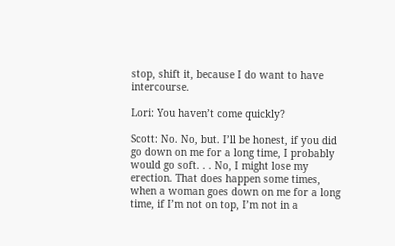stop, shift it, because I do want to have intercourse.

Lori: You haven’t come quickly?

Scott: No. No, but. I’ll be honest, if you did go down on me for a long time, I probably would go soft. . . No, I might lose my erection. That does happen some times, when a woman goes down on me for a long time, if I’m not on top, I’m not in a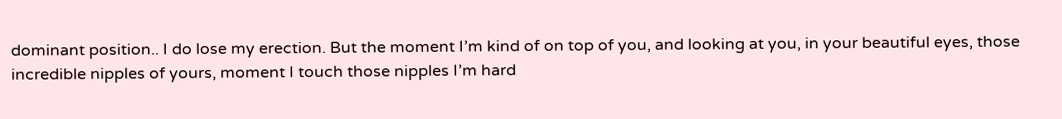dominant position.. I do lose my erection. But the moment I’m kind of on top of you, and looking at you, in your beautiful eyes, those incredible nipples of yours, moment I touch those nipples I’m hard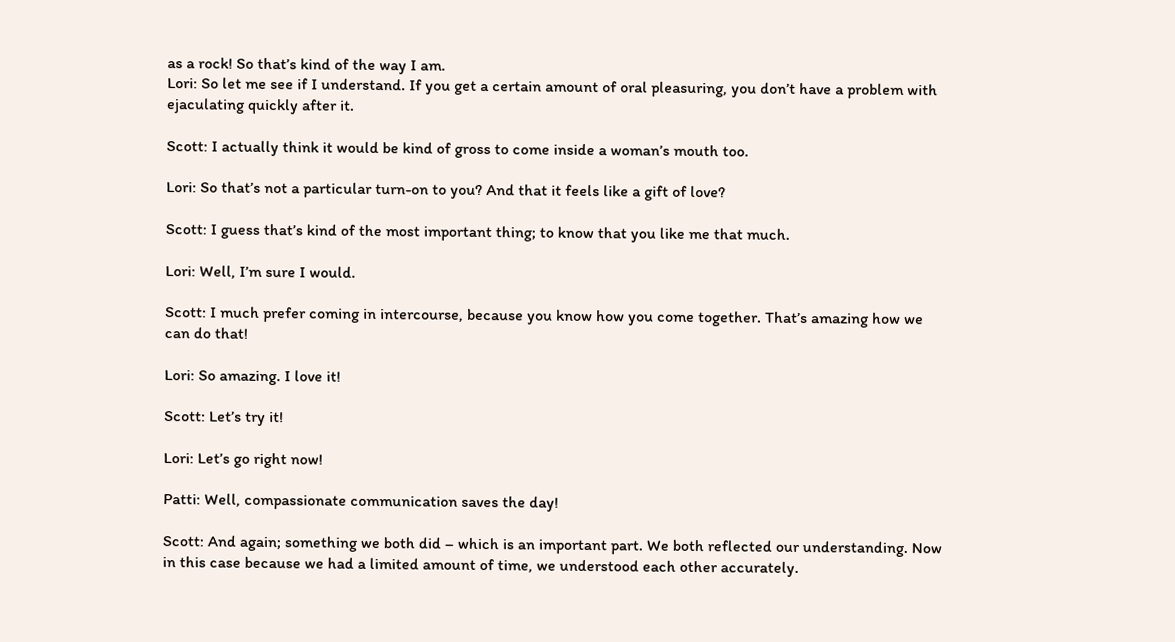as a rock! So that’s kind of the way I am.
Lori: So let me see if I understand. If you get a certain amount of oral pleasuring, you don’t have a problem with ejaculating quickly after it.

Scott: I actually think it would be kind of gross to come inside a woman’s mouth too.

Lori: So that’s not a particular turn-on to you? And that it feels like a gift of love?

Scott: I guess that’s kind of the most important thing; to know that you like me that much.

Lori: Well, I’m sure I would.

Scott: I much prefer coming in intercourse, because you know how you come together. That’s amazing how we can do that!

Lori: So amazing. I love it!

Scott: Let’s try it!

Lori: Let’s go right now!

Patti: Well, compassionate communication saves the day!

Scott: And again; something we both did – which is an important part. We both reflected our understanding. Now in this case because we had a limited amount of time, we understood each other accurately.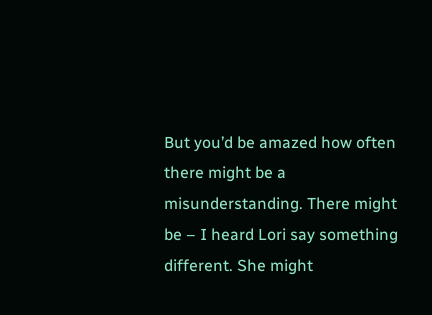But you’d be amazed how often there might be a misunderstanding. There might be – I heard Lori say something different. She might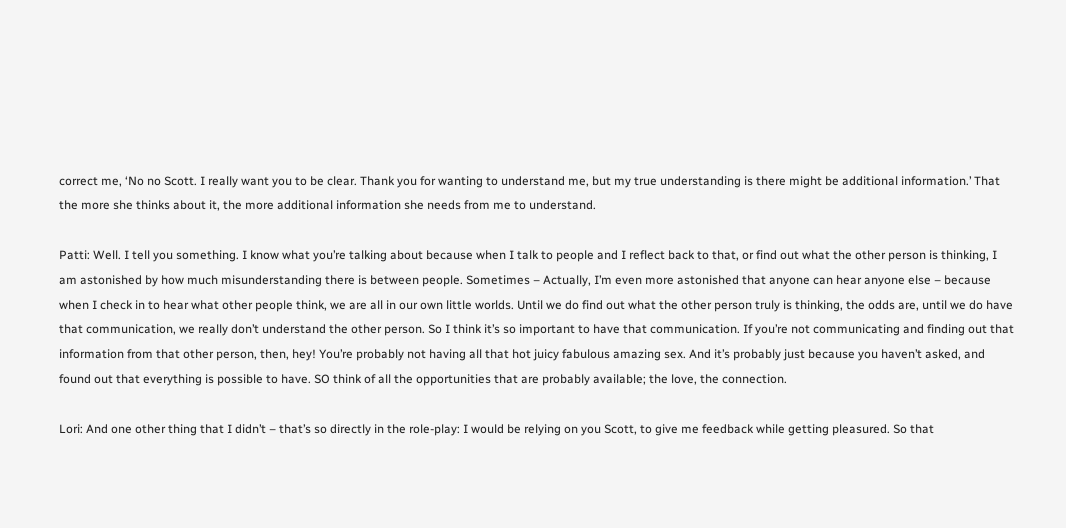correct me, ‘No no Scott. I really want you to be clear. Thank you for wanting to understand me, but my true understanding is there might be additional information.’ That the more she thinks about it, the more additional information she needs from me to understand.

Patti: Well. I tell you something. I know what you’re talking about because when I talk to people and I reflect back to that, or find out what the other person is thinking, I am astonished by how much misunderstanding there is between people. Sometimes – Actually, I’m even more astonished that anyone can hear anyone else – because when I check in to hear what other people think, we are all in our own little worlds. Until we do find out what the other person truly is thinking, the odds are, until we do have that communication, we really don’t understand the other person. So I think it’s so important to have that communication. If you’re not communicating and finding out that information from that other person, then, hey! You’re probably not having all that hot juicy fabulous amazing sex. And it’s probably just because you haven’t asked, and found out that everything is possible to have. SO think of all the opportunities that are probably available; the love, the connection.

Lori: And one other thing that I didn’t – that’s so directly in the role-play: I would be relying on you Scott, to give me feedback while getting pleasured. So that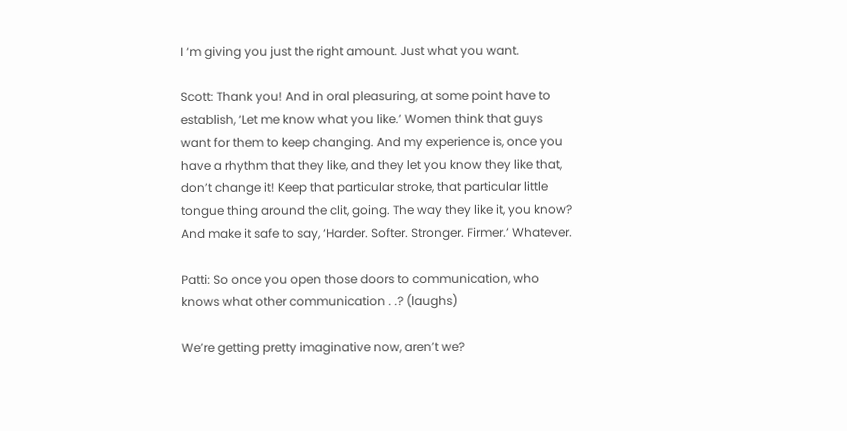I ‘m giving you just the right amount. Just what you want.

Scott: Thank you! And in oral pleasuring, at some point have to establish, ‘Let me know what you like.’ Women think that guys want for them to keep changing. And my experience is, once you have a rhythm that they like, and they let you know they like that, don’t change it! Keep that particular stroke, that particular little tongue thing around the clit, going. The way they like it, you know? And make it safe to say, ‘Harder. Softer. Stronger. Firmer.’ Whatever.

Patti: So once you open those doors to communication, who knows what other communication . .? (laughs)

We’re getting pretty imaginative now, aren’t we?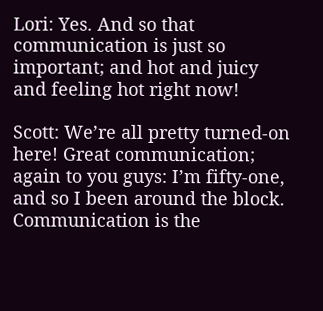Lori: Yes. And so that communication is just so important; and hot and juicy and feeling hot right now!

Scott: We’re all pretty turned-on here! Great communication; again to you guys: I’m fifty-one, and so I been around the block. Communication is the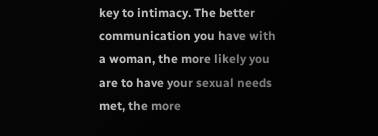key to intimacy. The better communication you have with a woman, the more likely you are to have your sexual needs met, the more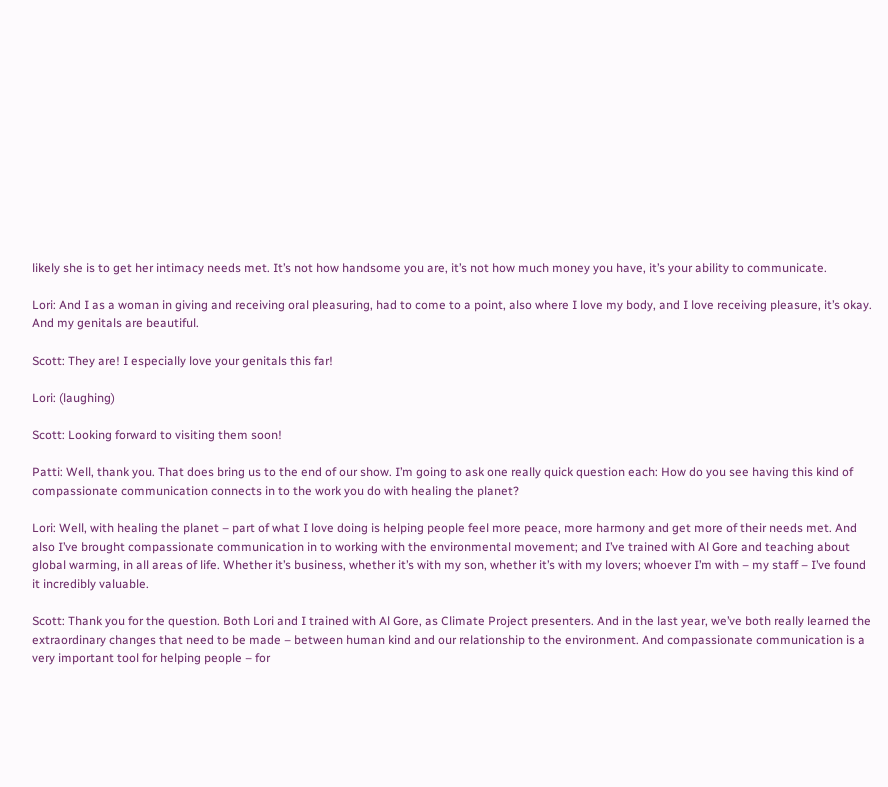likely she is to get her intimacy needs met. It’s not how handsome you are, it’s not how much money you have, it’s your ability to communicate.

Lori: And I as a woman in giving and receiving oral pleasuring, had to come to a point, also where I love my body, and I love receiving pleasure, it’s okay. And my genitals are beautiful.

Scott: They are! I especially love your genitals this far!

Lori: (laughing)

Scott: Looking forward to visiting them soon!

Patti: Well, thank you. That does bring us to the end of our show. I’m going to ask one really quick question each: How do you see having this kind of compassionate communication connects in to the work you do with healing the planet?

Lori: Well, with healing the planet – part of what I love doing is helping people feel more peace, more harmony and get more of their needs met. And also I’ve brought compassionate communication in to working with the environmental movement; and I’ve trained with Al Gore and teaching about global warming, in all areas of life. Whether it’s business, whether it’s with my son, whether it’s with my lovers; whoever I’m with – my staff – I’ve found it incredibly valuable.

Scott: Thank you for the question. Both Lori and I trained with Al Gore, as Climate Project presenters. And in the last year, we’ve both really learned the extraordinary changes that need to be made – between human kind and our relationship to the environment. And compassionate communication is a very important tool for helping people – for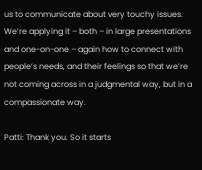us to communicate about very touchy issues. We’re applying it – both – in large presentations and one-on-one – again how to connect with people’s needs, and their feelings so that we’re not coming across in a judgmental way, but in a compassionate way.

Patti: Thank you. So it starts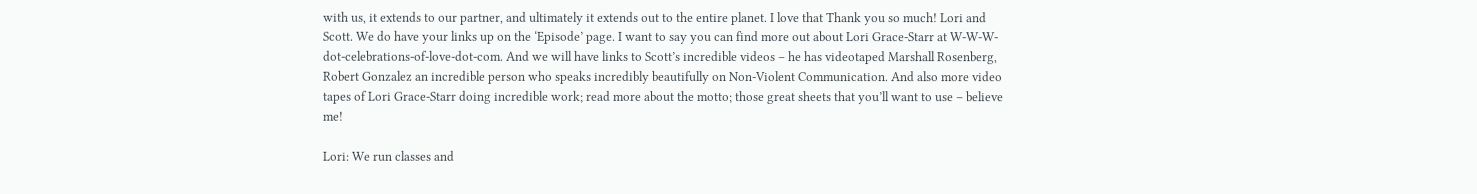with us, it extends to our partner, and ultimately it extends out to the entire planet. I love that Thank you so much! Lori and Scott. We do have your links up on the ‘Episode’ page. I want to say you can find more out about Lori Grace-Starr at W-W-W-dot-celebrations-of-love-dot-com. And we will have links to Scott’s incredible videos – he has videotaped Marshall Rosenberg, Robert Gonzalez an incredible person who speaks incredibly beautifully on Non-Violent Communication. And also more video tapes of Lori Grace-Starr doing incredible work; read more about the motto; those great sheets that you’ll want to use – believe me!

Lori: We run classes and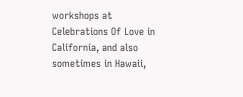workshops at Celebrations Of Love in California, and also sometimes in Hawaii,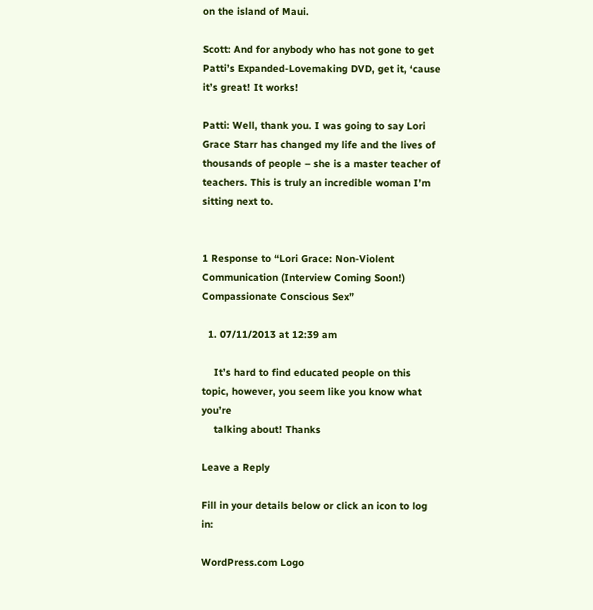on the island of Maui.

Scott: And for anybody who has not gone to get Patti’s Expanded-Lovemaking DVD, get it, ‘cause it’s great! It works!

Patti: Well, thank you. I was going to say Lori Grace Starr has changed my life and the lives of thousands of people – she is a master teacher of teachers. This is truly an incredible woman I’m sitting next to.


1 Response to “Lori Grace: Non-Violent Communication (Interview Coming Soon!) Compassionate Conscious Sex”

  1. 07/11/2013 at 12:39 am

    It’s hard to find educated people on this topic, however, you seem like you know what you’re
    talking about! Thanks

Leave a Reply

Fill in your details below or click an icon to log in:

WordPress.com Logo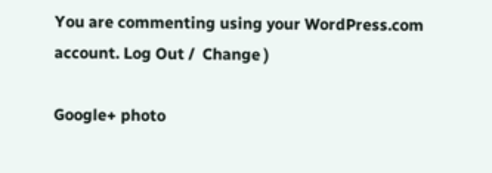You are commenting using your WordPress.com account. Log Out /  Change )

Google+ photo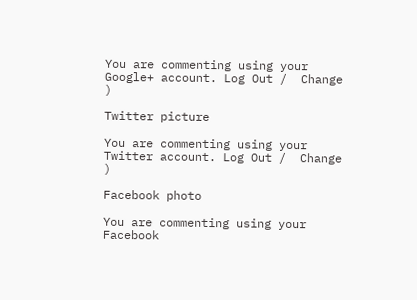You are commenting using your Google+ account. Log Out /  Change )

Twitter picture

You are commenting using your Twitter account. Log Out /  Change )

Facebook photo

You are commenting using your Facebook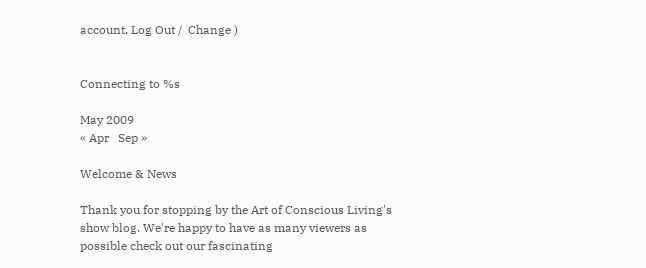account. Log Out /  Change )


Connecting to %s

May 2009
« Apr   Sep »

Welcome & News

Thank you for stopping by the Art of Conscious Living's show blog. We're happy to have as many viewers as possible check out our fascinating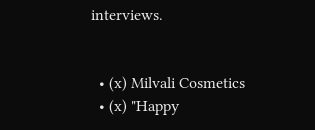interviews.


  • (x) Milvali Cosmetics
  • (x) "Happy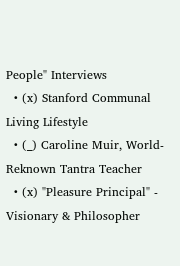People" Interviews
  • (x) Stanford Communal Living Lifestyle
  • (_) Caroline Muir, World-Reknown Tantra Teacher
  • (x) "Pleasure Principal" - Visionary & Philosopher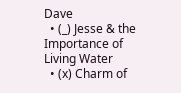Dave
  • (_) Jesse & the Importance of Living Water
  • (x) Charm of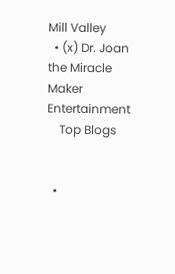Mill Valley
  • (x) Dr. Joan the Miracle Maker Entertainment
    Top Blogs


  •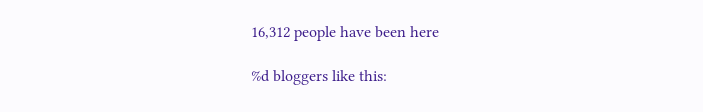16,312 people have been here

%d bloggers like this: